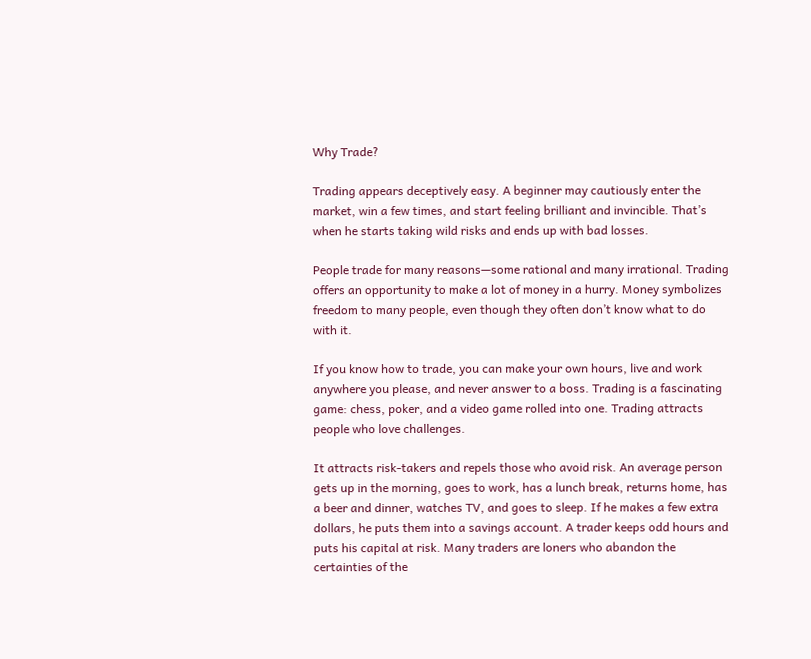Why Trade?

Trading appears deceptively easy. A beginner may cautiously enter the market, win a few times, and start feeling brilliant and invincible. That’s when he starts taking wild risks and ends up with bad losses.

People trade for many reasons—some rational and many irrational. Trading offers an opportunity to make a lot of money in a hurry. Money symbolizes freedom to many people, even though they often don’t know what to do with it.

If you know how to trade, you can make your own hours, live and work anywhere you please, and never answer to a boss. Trading is a fascinating game: chess, poker, and a video game rolled into one. Trading attracts people who love challenges.

It attracts risk-takers and repels those who avoid risk. An average person gets up in the morning, goes to work, has a lunch break, returns home, has a beer and dinner, watches TV, and goes to sleep. If he makes a few extra dollars, he puts them into a savings account. A trader keeps odd hours and puts his capital at risk. Many traders are loners who abandon the certainties of the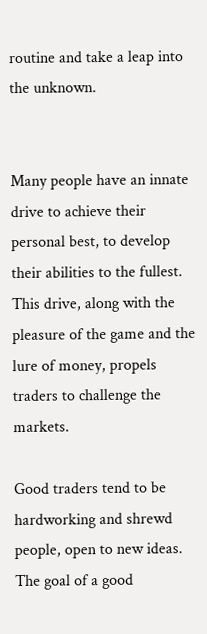routine and take a leap into the unknown.


Many people have an innate drive to achieve their personal best, to develop their abilities to the fullest. This drive, along with the pleasure of the game and the lure of money, propels traders to challenge the markets.

Good traders tend to be hardworking and shrewd people, open to new ideas. The goal of a good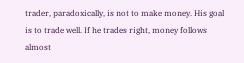trader, paradoxically, is not to make money. His goal is to trade well. If he trades right, money follows almost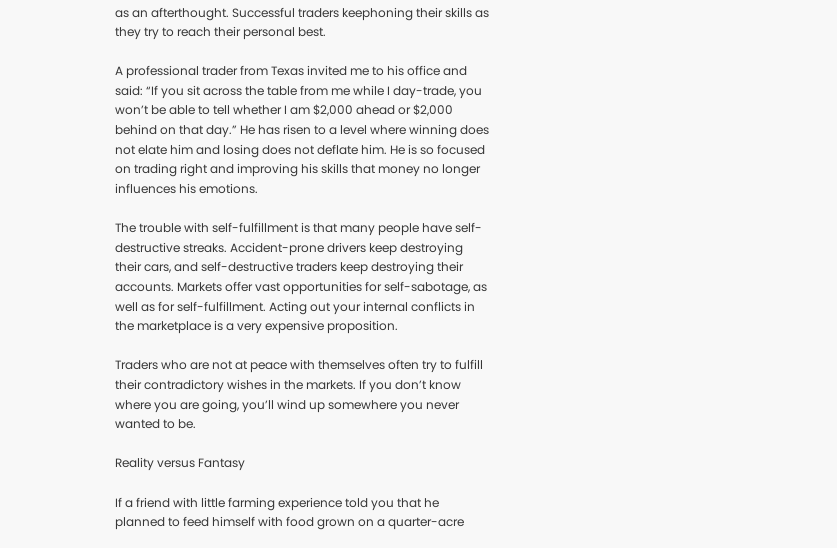as an afterthought. Successful traders keephoning their skills as they try to reach their personal best.

A professional trader from Texas invited me to his office and said: “If you sit across the table from me while I day-trade, you won’t be able to tell whether I am $2,000 ahead or $2,000 behind on that day.” He has risen to a level where winning does not elate him and losing does not deflate him. He is so focused on trading right and improving his skills that money no longer influences his emotions.

The trouble with self-fulfillment is that many people have self-destructive streaks. Accident-prone drivers keep destroying their cars, and self-destructive traders keep destroying their accounts. Markets offer vast opportunities for self-sabotage, as well as for self-fulfillment. Acting out your internal conflicts in the marketplace is a very expensive proposition.

Traders who are not at peace with themselves often try to fulfill their contradictory wishes in the markets. If you don’t know where you are going, you’ll wind up somewhere you never wanted to be.

Reality versus Fantasy

If a friend with little farming experience told you that he planned to feed himself with food grown on a quarter-acre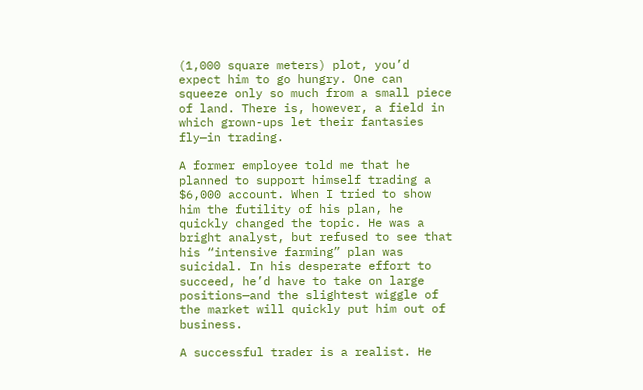(1,000 square meters) plot, you’d expect him to go hungry. One can squeeze only so much from a small piece of land. There is, however, a field in which grown-ups let their fantasies fly—in trading.

A former employee told me that he planned to support himself trading a $6,000 account. When I tried to show him the futility of his plan, he quickly changed the topic. He was a bright analyst, but refused to see that his “intensive farming” plan was suicidal. In his desperate effort to succeed, he’d have to take on large positions—and the slightest wiggle of the market will quickly put him out of business.

A successful trader is a realist. He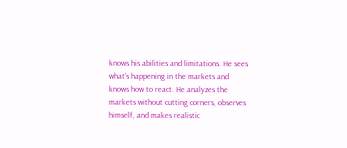knows his abilities and limitations. He sees what’s happening in the markets and knows how to react. He analyzes the markets without cutting corners, observes himself, and makes realistic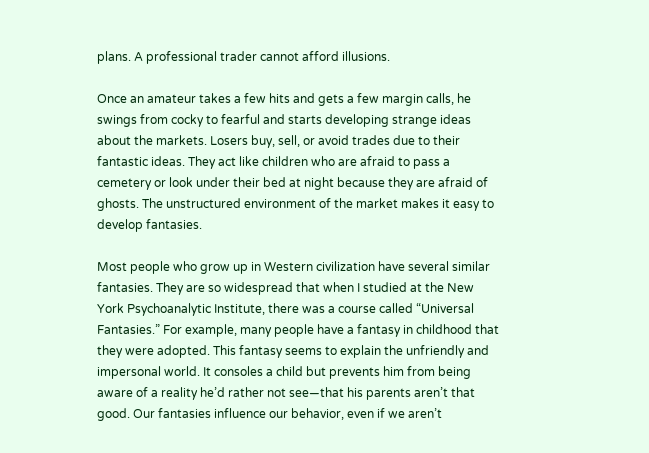plans. A professional trader cannot afford illusions.

Once an amateur takes a few hits and gets a few margin calls, he swings from cocky to fearful and starts developing strange ideas about the markets. Losers buy, sell, or avoid trades due to their fantastic ideas. They act like children who are afraid to pass a cemetery or look under their bed at night because they are afraid of ghosts. The unstructured environment of the market makes it easy to develop fantasies.

Most people who grow up in Western civilization have several similar fantasies. They are so widespread that when I studied at the New York Psychoanalytic Institute, there was a course called “Universal Fantasies.” For example, many people have a fantasy in childhood that they were adopted. This fantasy seems to explain the unfriendly and impersonal world. It consoles a child but prevents him from being aware of a reality he’d rather not see—that his parents aren’t that good. Our fantasies influence our behavior, even if we aren’t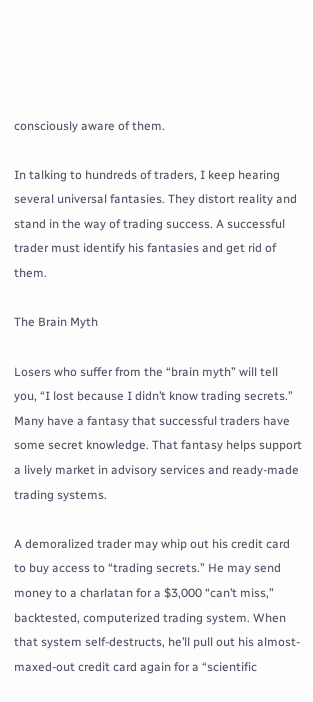consciously aware of them.

In talking to hundreds of traders, I keep hearing several universal fantasies. They distort reality and stand in the way of trading success. A successful trader must identify his fantasies and get rid of them.

The Brain Myth

Losers who suffer from the “brain myth” will tell you, “I lost because I didn’t know trading secrets.” Many have a fantasy that successful traders have some secret knowledge. That fantasy helps support a lively market in advisory services and ready-made trading systems.

A demoralized trader may whip out his credit card to buy access to “trading secrets.” He may send money to a charlatan for a $3,000 “can’t miss,” backtested, computerized trading system. When that system self-destructs, he’ll pull out his almost-maxed-out credit card again for a “scientific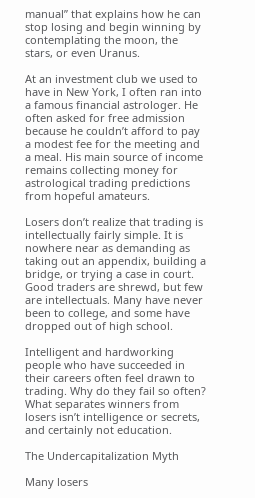manual” that explains how he can stop losing and begin winning by contemplating the moon, the stars, or even Uranus.

At an investment club we used to have in New York, I often ran into a famous financial astrologer. He often asked for free admission because he couldn’t afford to pay a modest fee for the meeting and a meal. His main source of income remains collecting money for astrological trading predictions from hopeful amateurs.

Losers don’t realize that trading is intellectually fairly simple. It is nowhere near as demanding as taking out an appendix, building a bridge, or trying a case in court. Good traders are shrewd, but few are intellectuals. Many have never been to college, and some have dropped out of high school.

Intelligent and hardworking people who have succeeded in their careers often feel drawn to trading. Why do they fail so often? What separates winners from losers isn’t intelligence or secrets, and certainly not education.

The Undercapitalization Myth

Many losers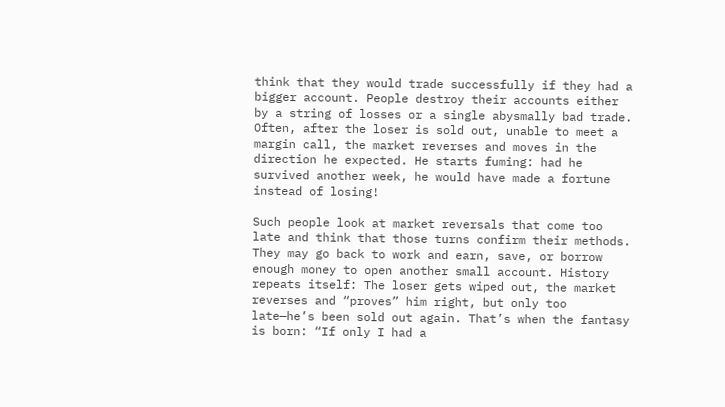think that they would trade successfully if they had a bigger account. People destroy their accounts either by a string of losses or a single abysmally bad trade. Often, after the loser is sold out, unable to meet a margin call, the market reverses and moves in the direction he expected. He starts fuming: had he survived another week, he would have made a fortune instead of losing!

Such people look at market reversals that come too late and think that those turns confirm their methods. They may go back to work and earn, save, or borrow enough money to open another small account. History repeats itself: The loser gets wiped out, the market reverses and “proves” him right, but only too late—he’s been sold out again. That’s when the fantasy is born: “If only I had a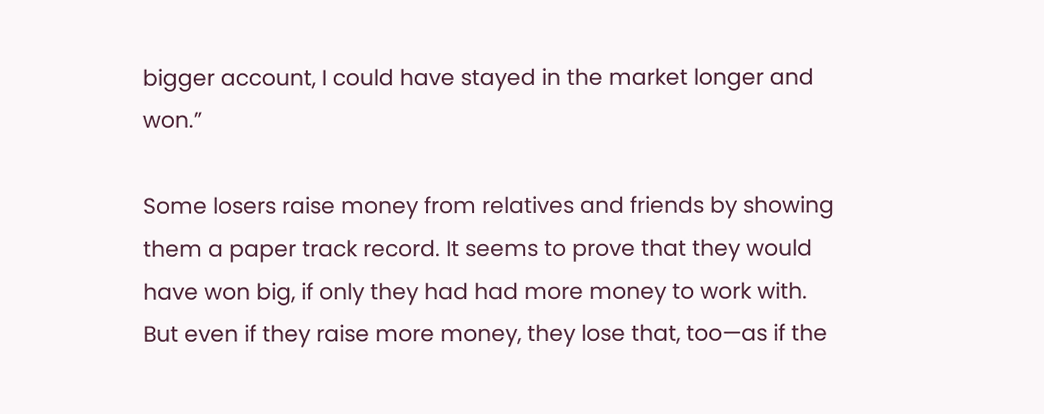bigger account, I could have stayed in the market longer and won.”

Some losers raise money from relatives and friends by showing them a paper track record. It seems to prove that they would have won big, if only they had had more money to work with. But even if they raise more money, they lose that, too—as if the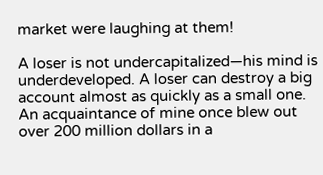market were laughing at them!

A loser is not undercapitalized—his mind is underdeveloped. A loser can destroy a big account almost as quickly as a small one. An acquaintance of mine once blew out over 200 million dollars in a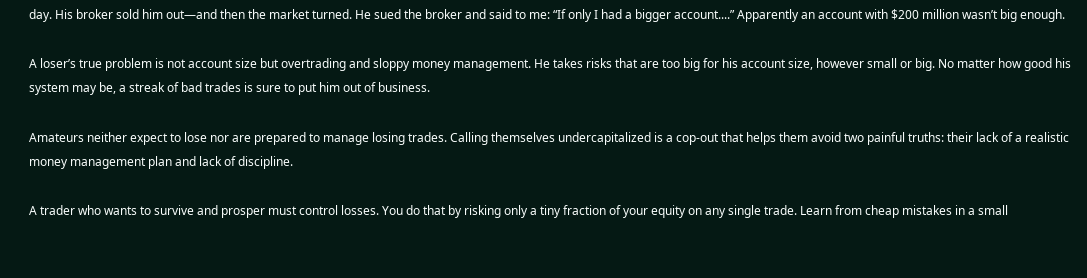day. His broker sold him out—and then the market turned. He sued the broker and said to me: “If only I had a bigger account....” Apparently an account with $200 million wasn’t big enough.

A loser’s true problem is not account size but overtrading and sloppy money management. He takes risks that are too big for his account size, however small or big. No matter how good his system may be, a streak of bad trades is sure to put him out of business.

Amateurs neither expect to lose nor are prepared to manage losing trades. Calling themselves undercapitalized is a cop-out that helps them avoid two painful truths: their lack of a realistic money management plan and lack of discipline.

A trader who wants to survive and prosper must control losses. You do that by risking only a tiny fraction of your equity on any single trade. Learn from cheap mistakes in a small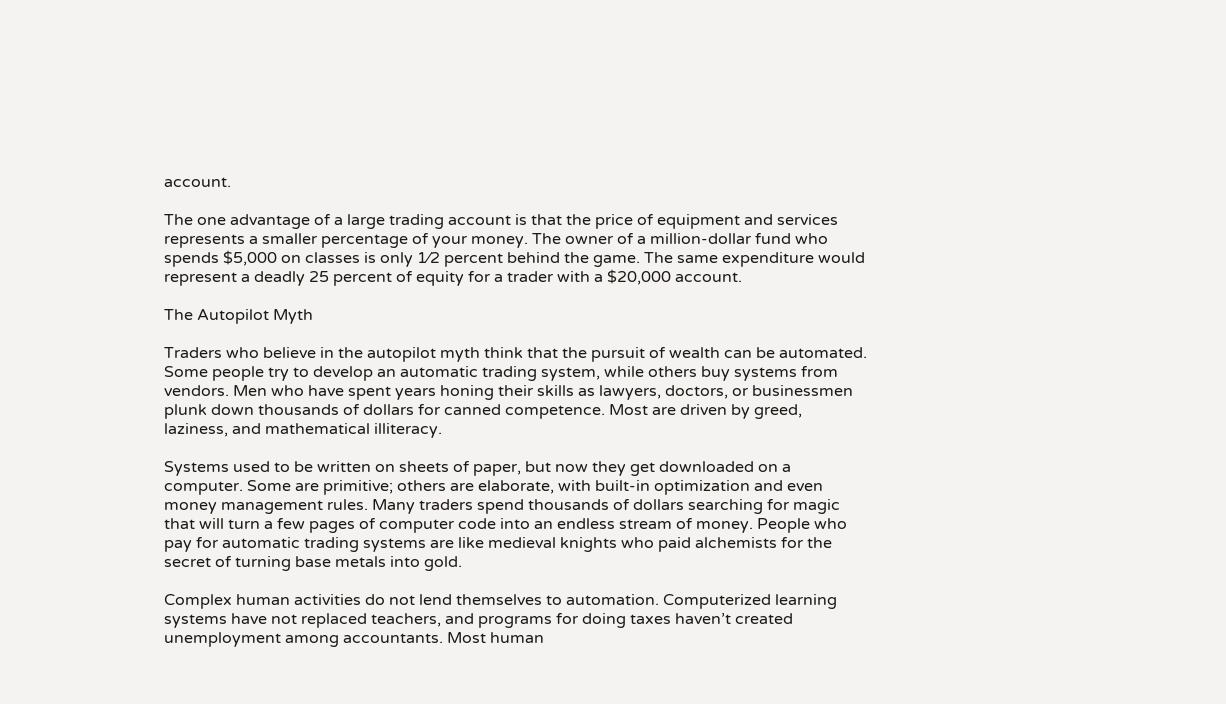account.

The one advantage of a large trading account is that the price of equipment and services represents a smaller percentage of your money. The owner of a million-dollar fund who spends $5,000 on classes is only 1⁄2 percent behind the game. The same expenditure would represent a deadly 25 percent of equity for a trader with a $20,000 account.

The Autopilot Myth

Traders who believe in the autopilot myth think that the pursuit of wealth can be automated. Some people try to develop an automatic trading system, while others buy systems from vendors. Men who have spent years honing their skills as lawyers, doctors, or businessmen plunk down thousands of dollars for canned competence. Most are driven by greed, laziness, and mathematical illiteracy.

Systems used to be written on sheets of paper, but now they get downloaded on a computer. Some are primitive; others are elaborate, with built-in optimization and even money management rules. Many traders spend thousands of dollars searching for magic that will turn a few pages of computer code into an endless stream of money. People who pay for automatic trading systems are like medieval knights who paid alchemists for the secret of turning base metals into gold.

Complex human activities do not lend themselves to automation. Computerized learning systems have not replaced teachers, and programs for doing taxes haven’t created unemployment among accountants. Most human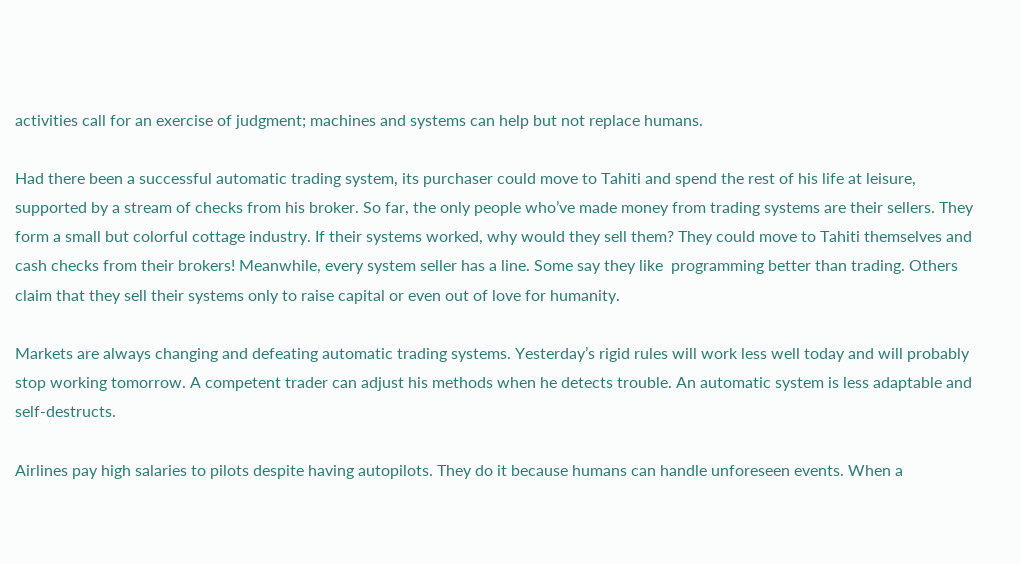activities call for an exercise of judgment; machines and systems can help but not replace humans.

Had there been a successful automatic trading system, its purchaser could move to Tahiti and spend the rest of his life at leisure, supported by a stream of checks from his broker. So far, the only people who’ve made money from trading systems are their sellers. They form a small but colorful cottage industry. If their systems worked, why would they sell them? They could move to Tahiti themselves and cash checks from their brokers! Meanwhile, every system seller has a line. Some say they like  programming better than trading. Others claim that they sell their systems only to raise capital or even out of love for humanity.

Markets are always changing and defeating automatic trading systems. Yesterday’s rigid rules will work less well today and will probably stop working tomorrow. A competent trader can adjust his methods when he detects trouble. An automatic system is less adaptable and self-destructs.

Airlines pay high salaries to pilots despite having autopilots. They do it because humans can handle unforeseen events. When a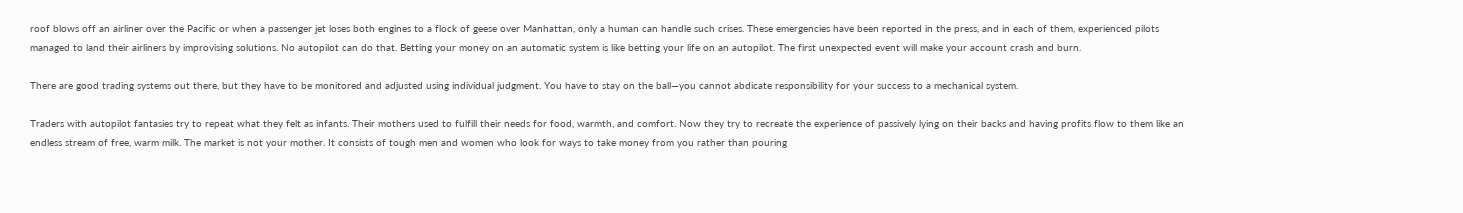roof blows off an airliner over the Pacific or when a passenger jet loses both engines to a flock of geese over Manhattan, only a human can handle such crises. These emergencies have been reported in the press, and in each of them, experienced pilots managed to land their airliners by improvising solutions. No autopilot can do that. Betting your money on an automatic system is like betting your life on an autopilot. The first unexpected event will make your account crash and burn.

There are good trading systems out there, but they have to be monitored and adjusted using individual judgment. You have to stay on the ball—you cannot abdicate responsibility for your success to a mechanical system.

Traders with autopilot fantasies try to repeat what they felt as infants. Their mothers used to fulfill their needs for food, warmth, and comfort. Now they try to recreate the experience of passively lying on their backs and having profits flow to them like an endless stream of free, warm milk. The market is not your mother. It consists of tough men and women who look for ways to take money from you rather than pouring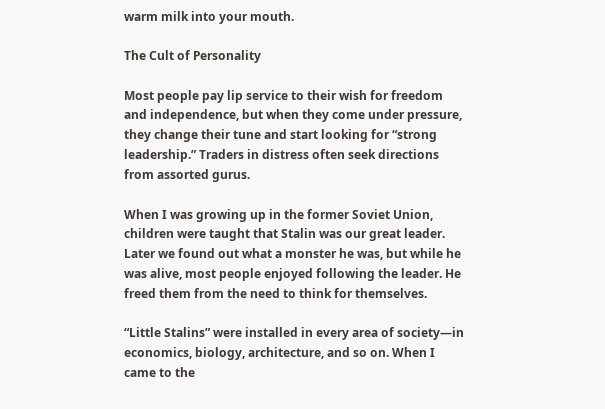warm milk into your mouth.

The Cult of Personality

Most people pay lip service to their wish for freedom and independence, but when they come under pressure, they change their tune and start looking for “strong leadership.” Traders in distress often seek directions from assorted gurus.

When I was growing up in the former Soviet Union, children were taught that Stalin was our great leader. Later we found out what a monster he was, but while he was alive, most people enjoyed following the leader. He freed them from the need to think for themselves.

“Little Stalins” were installed in every area of society—in economics, biology, architecture, and so on. When I came to the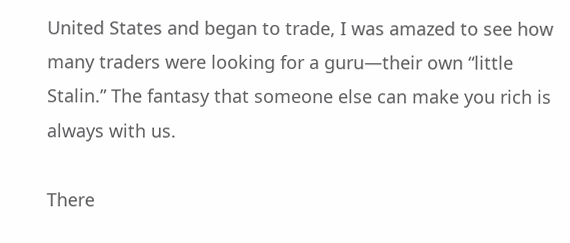United States and began to trade, I was amazed to see how many traders were looking for a guru—their own “little Stalin.” The fantasy that someone else can make you rich is always with us.

There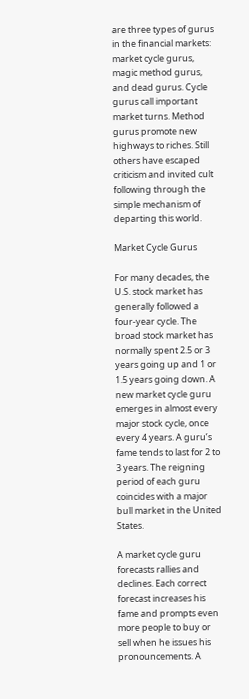are three types of gurus in the financial markets: market cycle gurus, magic method gurus, and dead gurus. Cycle gurus call important market turns. Method gurus promote new highways to riches. Still others have escaped criticism and invited cult following through the simple mechanism of departing this world.

Market Cycle Gurus

For many decades, the U.S. stock market has generally followed a four-year cycle. The broad stock market has normally spent 2.5 or 3 years going up and 1 or 1.5 years going down. A new market cycle guru emerges in almost every major stock cycle, once every 4 years. A guru’s fame tends to last for 2 to 3 years. The reigning period of each guru coincides with a major bull market in the United States.

A market cycle guru forecasts rallies and declines. Each correct forecast increases his fame and prompts even more people to buy or sell when he issues his pronouncements. A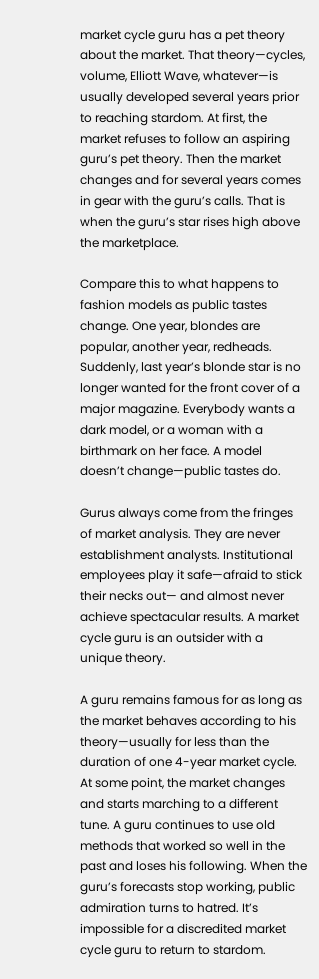market cycle guru has a pet theory about the market. That theory—cycles, volume, Elliott Wave, whatever—is usually developed several years prior to reaching stardom. At first, the market refuses to follow an aspiring guru’s pet theory. Then the market changes and for several years comes in gear with the guru’s calls. That is when the guru’s star rises high above the marketplace.

Compare this to what happens to fashion models as public tastes change. One year, blondes are popular, another year, redheads. Suddenly, last year’s blonde star is no longer wanted for the front cover of a major magazine. Everybody wants a dark model, or a woman with a birthmark on her face. A model doesn’t change—public tastes do.

Gurus always come from the fringes of market analysis. They are never establishment analysts. Institutional employees play it safe—afraid to stick their necks out— and almost never achieve spectacular results. A market cycle guru is an outsider with a unique theory.

A guru remains famous for as long as the market behaves according to his theory—usually for less than the duration of one 4-year market cycle. At some point, the market changes and starts marching to a different tune. A guru continues to use old methods that worked so well in the past and loses his following. When the guru’s forecasts stop working, public admiration turns to hatred. It’s impossible for a discredited market cycle guru to return to stardom.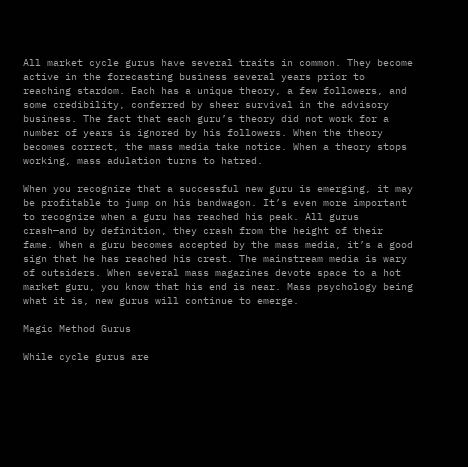All market cycle gurus have several traits in common. They become active in the forecasting business several years prior to reaching stardom. Each has a unique theory, a few followers, and some credibility, conferred by sheer survival in the advisory business. The fact that each guru’s theory did not work for a number of years is ignored by his followers. When the theory becomes correct, the mass media take notice. When a theory stops working, mass adulation turns to hatred.

When you recognize that a successful new guru is emerging, it may be profitable to jump on his bandwagon. It’s even more important to recognize when a guru has reached his peak. All gurus crash—and by definition, they crash from the height of their fame. When a guru becomes accepted by the mass media, it’s a good sign that he has reached his crest. The mainstream media is wary of outsiders. When several mass magazines devote space to a hot market guru, you know that his end is near. Mass psychology being what it is, new gurus will continue to emerge.

Magic Method Gurus

While cycle gurus are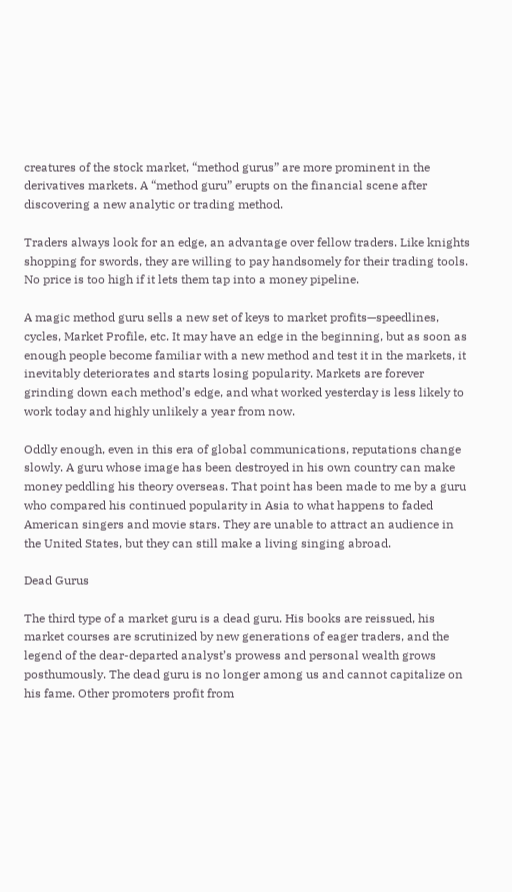creatures of the stock market, “method gurus” are more prominent in the derivatives markets. A “method guru” erupts on the financial scene after discovering a new analytic or trading method.

Traders always look for an edge, an advantage over fellow traders. Like knights shopping for swords, they are willing to pay handsomely for their trading tools. No price is too high if it lets them tap into a money pipeline.

A magic method guru sells a new set of keys to market profits—speedlines, cycles, Market Profile, etc. It may have an edge in the beginning, but as soon as enough people become familiar with a new method and test it in the markets, it inevitably deteriorates and starts losing popularity. Markets are forever grinding down each method’s edge, and what worked yesterday is less likely to work today and highly unlikely a year from now.

Oddly enough, even in this era of global communications, reputations change slowly. A guru whose image has been destroyed in his own country can make money peddling his theory overseas. That point has been made to me by a guru who compared his continued popularity in Asia to what happens to faded American singers and movie stars. They are unable to attract an audience in the United States, but they can still make a living singing abroad.

Dead Gurus

The third type of a market guru is a dead guru. His books are reissued, his market courses are scrutinized by new generations of eager traders, and the legend of the dear-departed analyst’s prowess and personal wealth grows posthumously. The dead guru is no longer among us and cannot capitalize on his fame. Other promoters profit from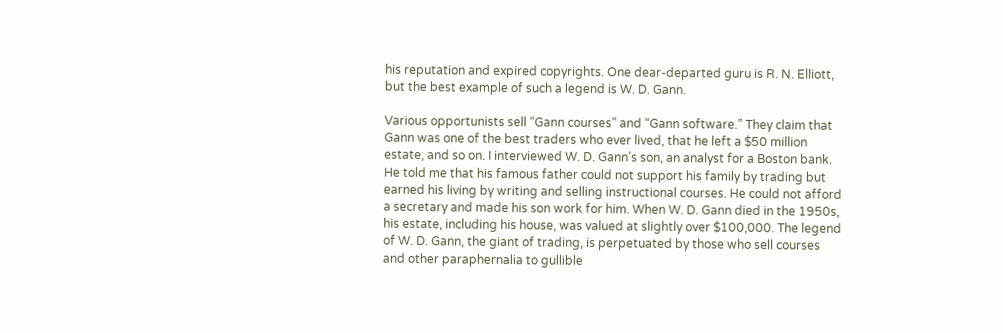his reputation and expired copyrights. One dear-departed guru is R. N. Elliott, but the best example of such a legend is W. D. Gann.

Various opportunists sell “Gann courses” and “Gann software.” They claim that Gann was one of the best traders who ever lived, that he left a $50 million estate, and so on. I interviewed W. D. Gann’s son, an analyst for a Boston bank. He told me that his famous father could not support his family by trading but earned his living by writing and selling instructional courses. He could not afford a secretary and made his son work for him. When W. D. Gann died in the 1950s, his estate, including his house, was valued at slightly over $100,000. The legend of W. D. Gann, the giant of trading, is perpetuated by those who sell courses and other paraphernalia to gullible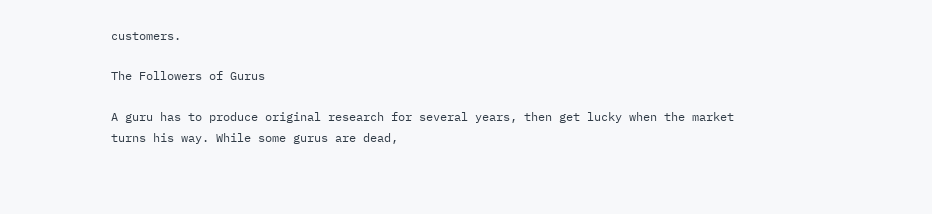customers.

The Followers of Gurus

A guru has to produce original research for several years, then get lucky when the market turns his way. While some gurus are dead,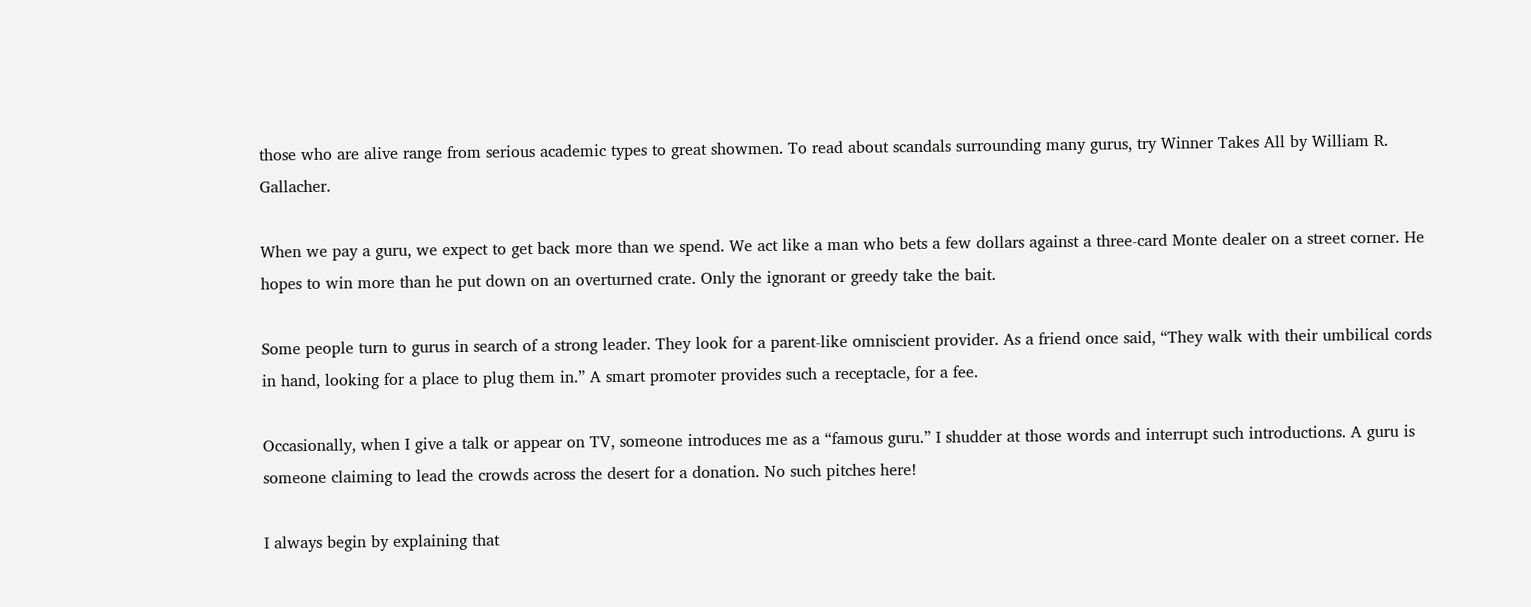those who are alive range from serious academic types to great showmen. To read about scandals surrounding many gurus, try Winner Takes All by William R. Gallacher.

When we pay a guru, we expect to get back more than we spend. We act like a man who bets a few dollars against a three-card Monte dealer on a street corner. He hopes to win more than he put down on an overturned crate. Only the ignorant or greedy take the bait.

Some people turn to gurus in search of a strong leader. They look for a parent-like omniscient provider. As a friend once said, “They walk with their umbilical cords in hand, looking for a place to plug them in.” A smart promoter provides such a receptacle, for a fee.

Occasionally, when I give a talk or appear on TV, someone introduces me as a “famous guru.” I shudder at those words and interrupt such introductions. A guru is someone claiming to lead the crowds across the desert for a donation. No such pitches here!

I always begin by explaining that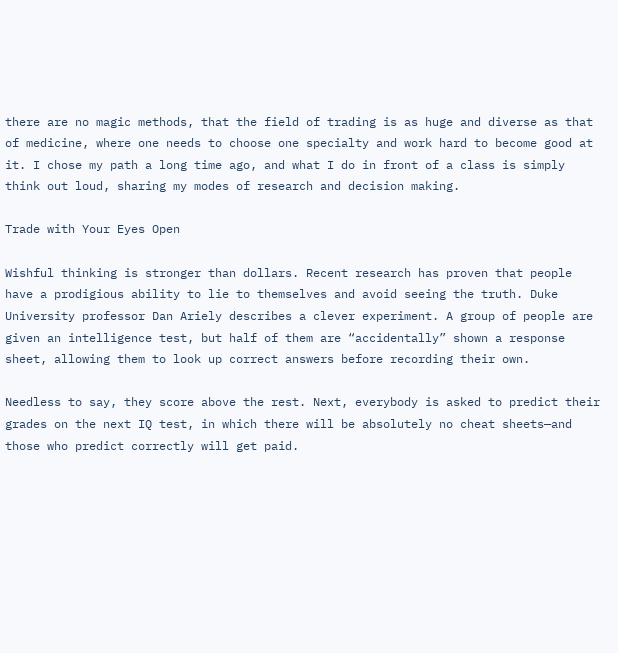there are no magic methods, that the field of trading is as huge and diverse as that of medicine, where one needs to choose one specialty and work hard to become good at it. I chose my path a long time ago, and what I do in front of a class is simply think out loud, sharing my modes of research and decision making.

Trade with Your Eyes Open

Wishful thinking is stronger than dollars. Recent research has proven that people have a prodigious ability to lie to themselves and avoid seeing the truth. Duke University professor Dan Ariely describes a clever experiment. A group of people are given an intelligence test, but half of them are “accidentally” shown a response sheet, allowing them to look up correct answers before recording their own.

Needless to say, they score above the rest. Next, everybody is asked to predict their grades on the next IQ test, in which there will be absolutely no cheat sheets—and those who predict correctly will get paid.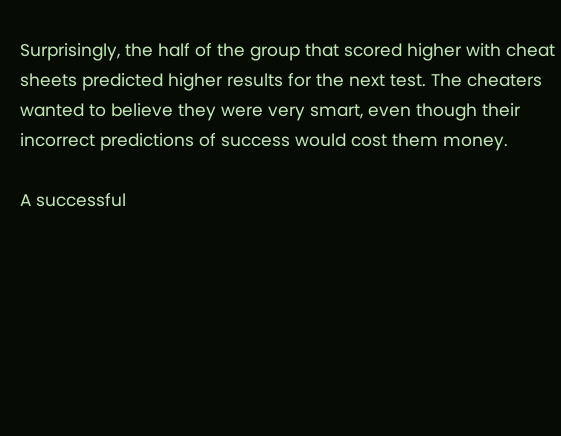Surprisingly, the half of the group that scored higher with cheat sheets predicted higher results for the next test. The cheaters wanted to believe they were very smart, even though their incorrect predictions of success would cost them money.

A successful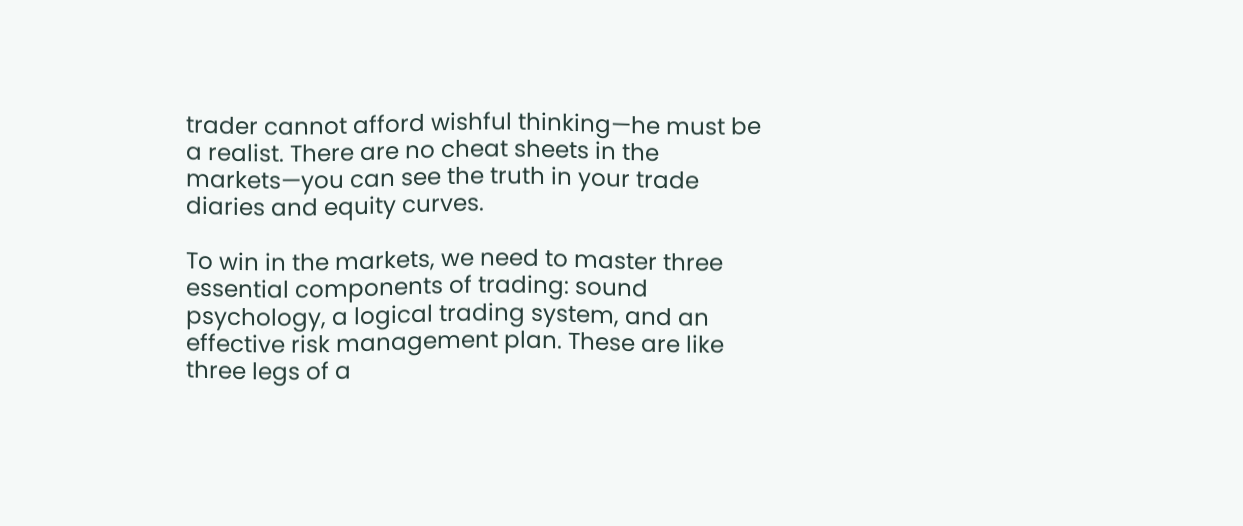trader cannot afford wishful thinking—he must be a realist. There are no cheat sheets in the markets—you can see the truth in your trade diaries and equity curves.

To win in the markets, we need to master three essential components of trading: sound psychology, a logical trading system, and an effective risk management plan. These are like three legs of a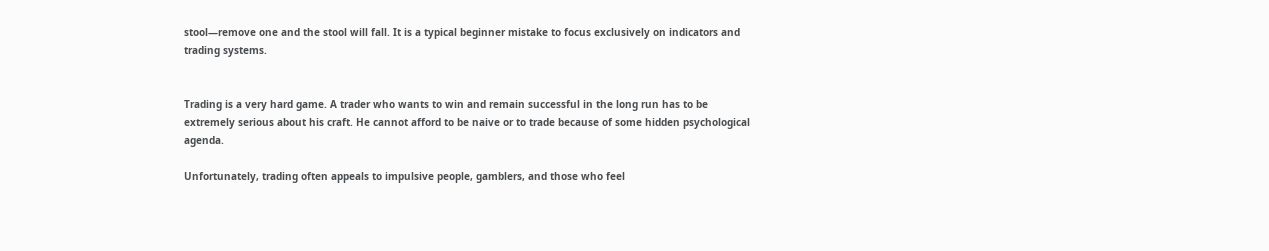stool—remove one and the stool will fall. It is a typical beginner mistake to focus exclusively on indicators and trading systems.


Trading is a very hard game. A trader who wants to win and remain successful in the long run has to be extremely serious about his craft. He cannot afford to be naive or to trade because of some hidden psychological agenda.

Unfortunately, trading often appeals to impulsive people, gamblers, and those who feel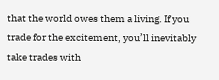that the world owes them a living. If you trade for the excitement, you’ll inevitably take trades with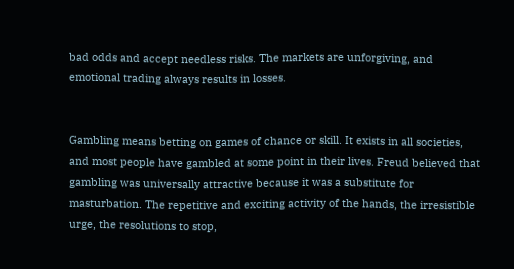bad odds and accept needless risks. The markets are unforgiving, and emotional trading always results in losses.


Gambling means betting on games of chance or skill. It exists in all societies, and most people have gambled at some point in their lives. Freud believed that gambling was universally attractive because it was a substitute for masturbation. The repetitive and exciting activity of the hands, the irresistible urge, the resolutions to stop,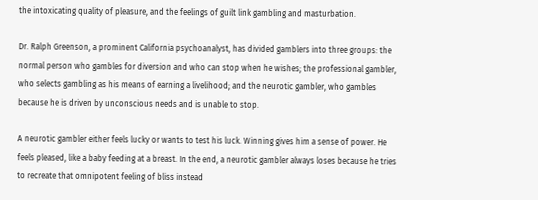the intoxicating quality of pleasure, and the feelings of guilt link gambling and masturbation.

Dr. Ralph Greenson, a prominent California psychoanalyst, has divided gamblers into three groups: the normal person who gambles for diversion and who can stop when he wishes; the professional gambler, who selects gambling as his means of earning a livelihood; and the neurotic gambler, who gambles because he is driven by unconscious needs and is unable to stop.

A neurotic gambler either feels lucky or wants to test his luck. Winning gives him a sense of power. He feels pleased, like a baby feeding at a breast. In the end, a neurotic gambler always loses because he tries to recreate that omnipotent feeling of bliss instead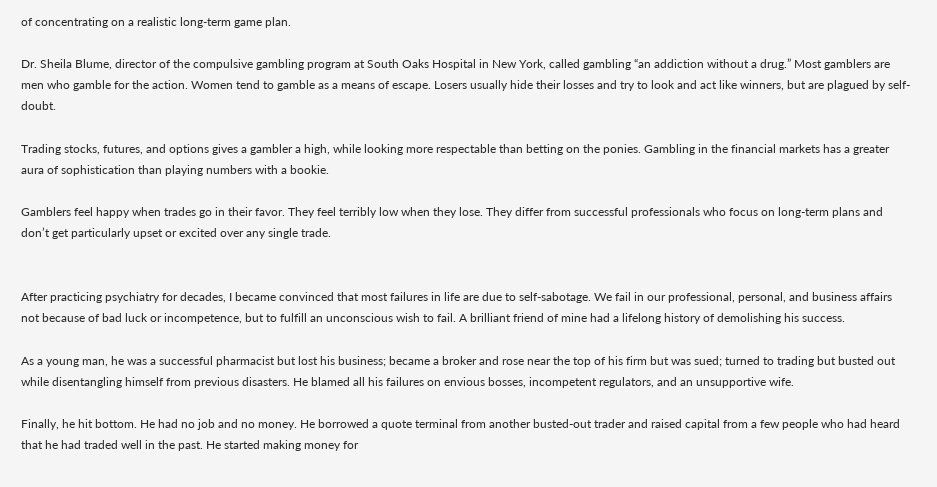of concentrating on a realistic long-term game plan.

Dr. Sheila Blume, director of the compulsive gambling program at South Oaks Hospital in New York, called gambling “an addiction without a drug.” Most gamblers are men who gamble for the action. Women tend to gamble as a means of escape. Losers usually hide their losses and try to look and act like winners, but are plagued by self-doubt.

Trading stocks, futures, and options gives a gambler a high, while looking more respectable than betting on the ponies. Gambling in the financial markets has a greater aura of sophistication than playing numbers with a bookie.

Gamblers feel happy when trades go in their favor. They feel terribly low when they lose. They differ from successful professionals who focus on long-term plans and don’t get particularly upset or excited over any single trade.


After practicing psychiatry for decades, I became convinced that most failures in life are due to self-sabotage. We fail in our professional, personal, and business affairs not because of bad luck or incompetence, but to fulfill an unconscious wish to fail. A brilliant friend of mine had a lifelong history of demolishing his success.

As a young man, he was a successful pharmacist but lost his business; became a broker and rose near the top of his firm but was sued; turned to trading but busted out while disentangling himself from previous disasters. He blamed all his failures on envious bosses, incompetent regulators, and an unsupportive wife.

Finally, he hit bottom. He had no job and no money. He borrowed a quote terminal from another busted-out trader and raised capital from a few people who had heard that he had traded well in the past. He started making money for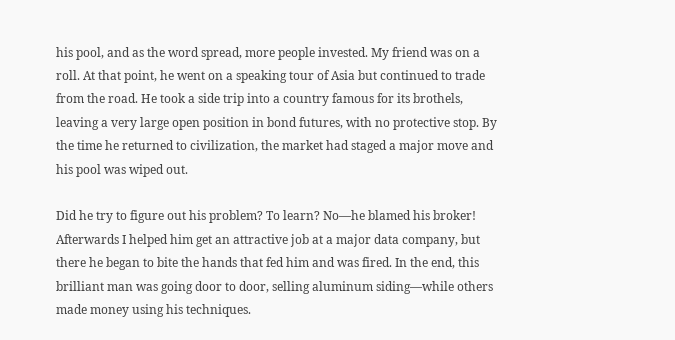his pool, and as the word spread, more people invested. My friend was on a roll. At that point, he went on a speaking tour of Asia but continued to trade from the road. He took a side trip into a country famous for its brothels, leaving a very large open position in bond futures, with no protective stop. By the time he returned to civilization, the market had staged a major move and his pool was wiped out.

Did he try to figure out his problem? To learn? No—he blamed his broker! Afterwards I helped him get an attractive job at a major data company, but there he began to bite the hands that fed him and was fired. In the end, this brilliant man was going door to door, selling aluminum siding—while others made money using his techniques.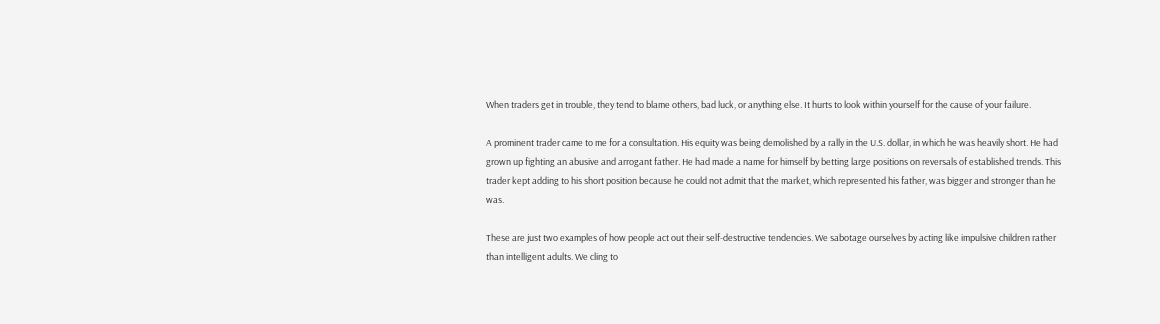When traders get in trouble, they tend to blame others, bad luck, or anything else. It hurts to look within yourself for the cause of your failure.

A prominent trader came to me for a consultation. His equity was being demolished by a rally in the U.S. dollar, in which he was heavily short. He had grown up fighting an abusive and arrogant father. He had made a name for himself by betting large positions on reversals of established trends. This trader kept adding to his short position because he could not admit that the market, which represented his father, was bigger and stronger than he was.

These are just two examples of how people act out their self-destructive tendencies. We sabotage ourselves by acting like impulsive children rather than intelligent adults. We cling to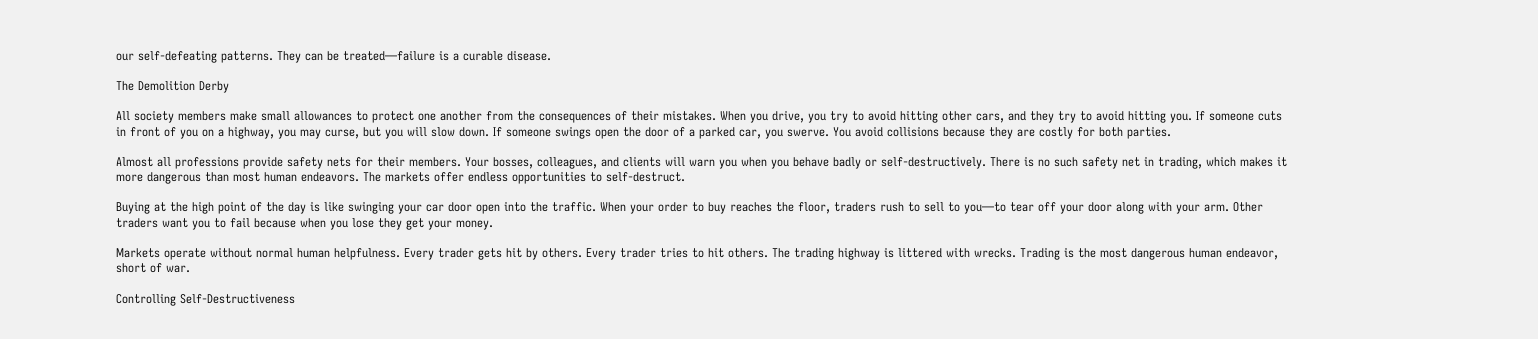our self-defeating patterns. They can be treated—failure is a curable disease.

The Demolition Derby

All society members make small allowances to protect one another from the consequences of their mistakes. When you drive, you try to avoid hitting other cars, and they try to avoid hitting you. If someone cuts in front of you on a highway, you may curse, but you will slow down. If someone swings open the door of a parked car, you swerve. You avoid collisions because they are costly for both parties.

Almost all professions provide safety nets for their members. Your bosses, colleagues, and clients will warn you when you behave badly or self-destructively. There is no such safety net in trading, which makes it more dangerous than most human endeavors. The markets offer endless opportunities to self-destruct.

Buying at the high point of the day is like swinging your car door open into the traffic. When your order to buy reaches the floor, traders rush to sell to you—to tear off your door along with your arm. Other traders want you to fail because when you lose they get your money.

Markets operate without normal human helpfulness. Every trader gets hit by others. Every trader tries to hit others. The trading highway is littered with wrecks. Trading is the most dangerous human endeavor, short of war.

Controlling Self-Destructiveness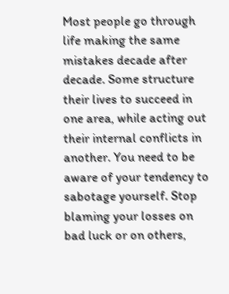Most people go through life making the same mistakes decade after decade. Some structure their lives to succeed in one area, while acting out their internal conflicts in another. You need to be aware of your tendency to sabotage yourself. Stop blaming your losses on bad luck or on others,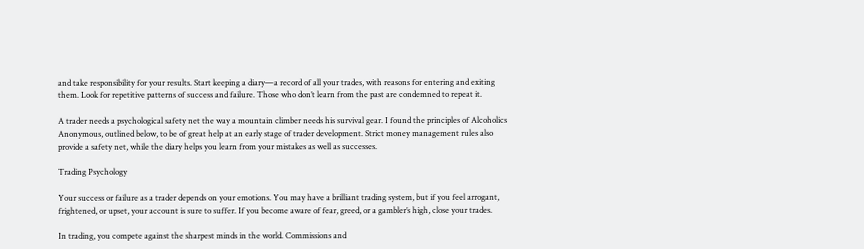and take responsibility for your results. Start keeping a diary—a record of all your trades, with reasons for entering and exiting them. Look for repetitive patterns of success and failure. Those who don’t learn from the past are condemned to repeat it.

A trader needs a psychological safety net the way a mountain climber needs his survival gear. I found the principles of Alcoholics Anonymous, outlined below, to be of great help at an early stage of trader development. Strict money management rules also provide a safety net, while the diary helps you learn from your mistakes as well as successes.

Trading Psychology

Your success or failure as a trader depends on your emotions. You may have a brilliant trading system, but if you feel arrogant, frightened, or upset, your account is sure to suffer. If you become aware of fear, greed, or a gambler’s high, close your trades.

In trading, you compete against the sharpest minds in the world. Commissions and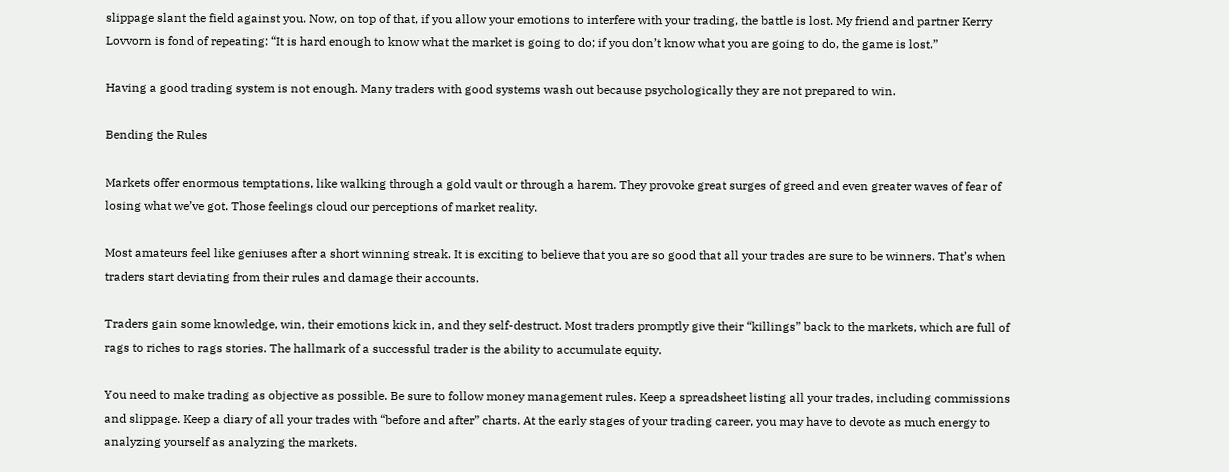slippage slant the field against you. Now, on top of that, if you allow your emotions to interfere with your trading, the battle is lost. My friend and partner Kerry Lovvorn is fond of repeating: “It is hard enough to know what the market is going to do; if you don’t know what you are going to do, the game is lost.”

Having a good trading system is not enough. Many traders with good systems wash out because psychologically they are not prepared to win.

Bending the Rules

Markets offer enormous temptations, like walking through a gold vault or through a harem. They provoke great surges of greed and even greater waves of fear of losing what we’ve got. Those feelings cloud our perceptions of market reality.

Most amateurs feel like geniuses after a short winning streak. It is exciting to believe that you are so good that all your trades are sure to be winners. That’s when traders start deviating from their rules and damage their accounts.

Traders gain some knowledge, win, their emotions kick in, and they self-destruct. Most traders promptly give their “killings” back to the markets, which are full of rags to riches to rags stories. The hallmark of a successful trader is the ability to accumulate equity.

You need to make trading as objective as possible. Be sure to follow money management rules. Keep a spreadsheet listing all your trades, including commissions and slippage. Keep a diary of all your trades with “before and after” charts. At the early stages of your trading career, you may have to devote as much energy to analyzing yourself as analyzing the markets.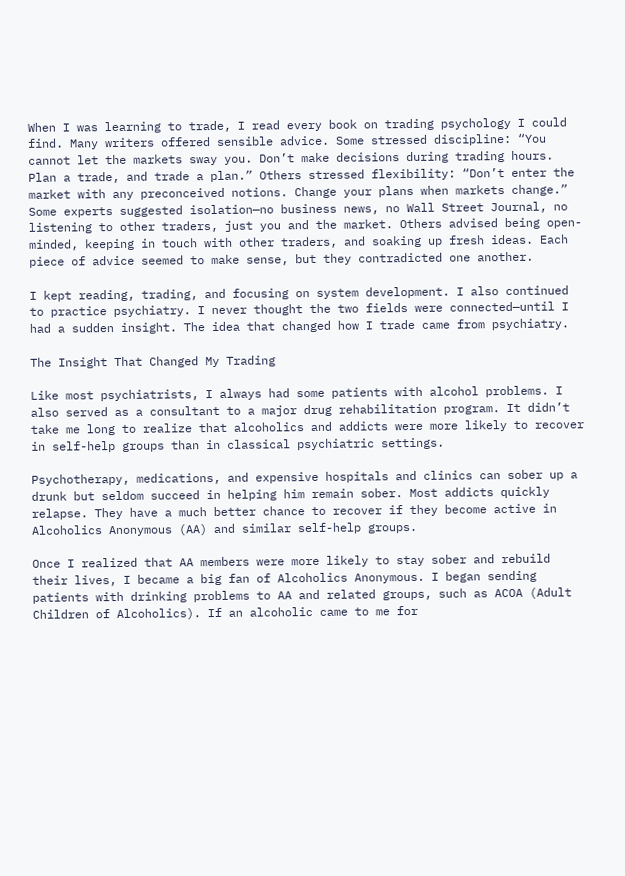When I was learning to trade, I read every book on trading psychology I could find. Many writers offered sensible advice. Some stressed discipline: “You cannot let the markets sway you. Don’t make decisions during trading hours. Plan a trade, and trade a plan.” Others stressed flexibility: “Don’t enter the market with any preconceived notions. Change your plans when markets change.” Some experts suggested isolation—no business news, no Wall Street Journal, no listening to other traders, just you and the market. Others advised being open-minded, keeping in touch with other traders, and soaking up fresh ideas. Each piece of advice seemed to make sense, but they contradicted one another.

I kept reading, trading, and focusing on system development. I also continued to practice psychiatry. I never thought the two fields were connected—until I had a sudden insight. The idea that changed how I trade came from psychiatry.

The Insight That Changed My Trading

Like most psychiatrists, I always had some patients with alcohol problems. I also served as a consultant to a major drug rehabilitation program. It didn’t take me long to realize that alcoholics and addicts were more likely to recover in self-help groups than in classical psychiatric settings.

Psychotherapy, medications, and expensive hospitals and clinics can sober up a drunk but seldom succeed in helping him remain sober. Most addicts quickly relapse. They have a much better chance to recover if they become active in Alcoholics Anonymous (AA) and similar self-help groups.

Once I realized that AA members were more likely to stay sober and rebuild their lives, I became a big fan of Alcoholics Anonymous. I began sending patients with drinking problems to AA and related groups, such as ACOA (Adult Children of Alcoholics). If an alcoholic came to me for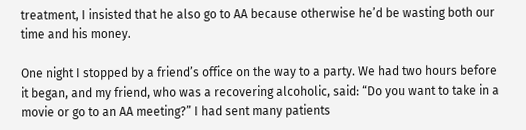treatment, I insisted that he also go to AA because otherwise he’d be wasting both our time and his money.

One night I stopped by a friend’s office on the way to a party. We had two hours before it began, and my friend, who was a recovering alcoholic, said: “Do you want to take in a movie or go to an AA meeting?” I had sent many patients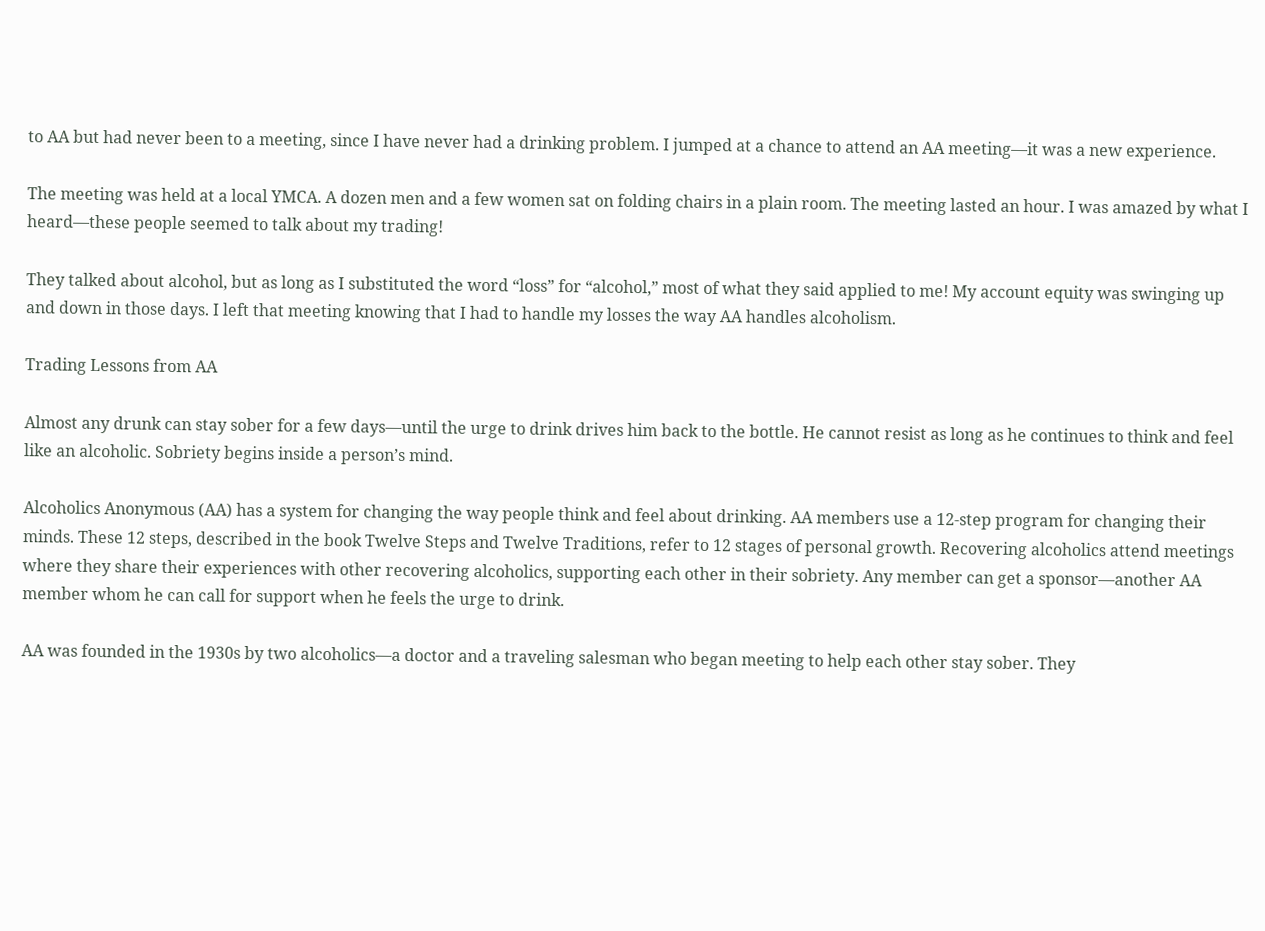to AA but had never been to a meeting, since I have never had a drinking problem. I jumped at a chance to attend an AA meeting—it was a new experience.

The meeting was held at a local YMCA. A dozen men and a few women sat on folding chairs in a plain room. The meeting lasted an hour. I was amazed by what I heard—these people seemed to talk about my trading!

They talked about alcohol, but as long as I substituted the word “loss” for “alcohol,” most of what they said applied to me! My account equity was swinging up and down in those days. I left that meeting knowing that I had to handle my losses the way AA handles alcoholism.

Trading Lessons from AA

Almost any drunk can stay sober for a few days—until the urge to drink drives him back to the bottle. He cannot resist as long as he continues to think and feel like an alcoholic. Sobriety begins inside a person’s mind.

Alcoholics Anonymous (AA) has a system for changing the way people think and feel about drinking. AA members use a 12-step program for changing their minds. These 12 steps, described in the book Twelve Steps and Twelve Traditions, refer to 12 stages of personal growth. Recovering alcoholics attend meetings where they share their experiences with other recovering alcoholics, supporting each other in their sobriety. Any member can get a sponsor—another AA member whom he can call for support when he feels the urge to drink.

AA was founded in the 1930s by two alcoholics—a doctor and a traveling salesman who began meeting to help each other stay sober. They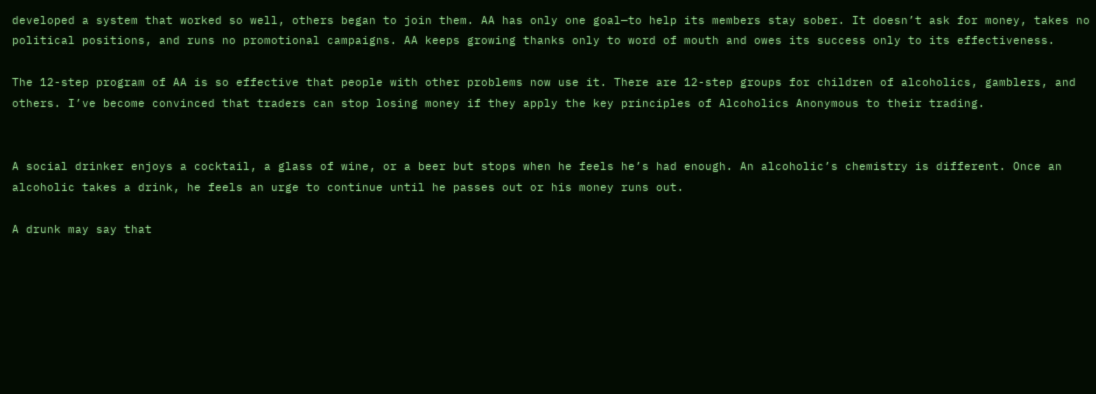developed a system that worked so well, others began to join them. AA has only one goal—to help its members stay sober. It doesn’t ask for money, takes no political positions, and runs no promotional campaigns. AA keeps growing thanks only to word of mouth and owes its success only to its effectiveness.

The 12-step program of AA is so effective that people with other problems now use it. There are 12-step groups for children of alcoholics, gamblers, and others. I’ve become convinced that traders can stop losing money if they apply the key principles of Alcoholics Anonymous to their trading.


A social drinker enjoys a cocktail, a glass of wine, or a beer but stops when he feels he’s had enough. An alcoholic’s chemistry is different. Once an alcoholic takes a drink, he feels an urge to continue until he passes out or his money runs out.

A drunk may say that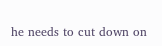he needs to cut down on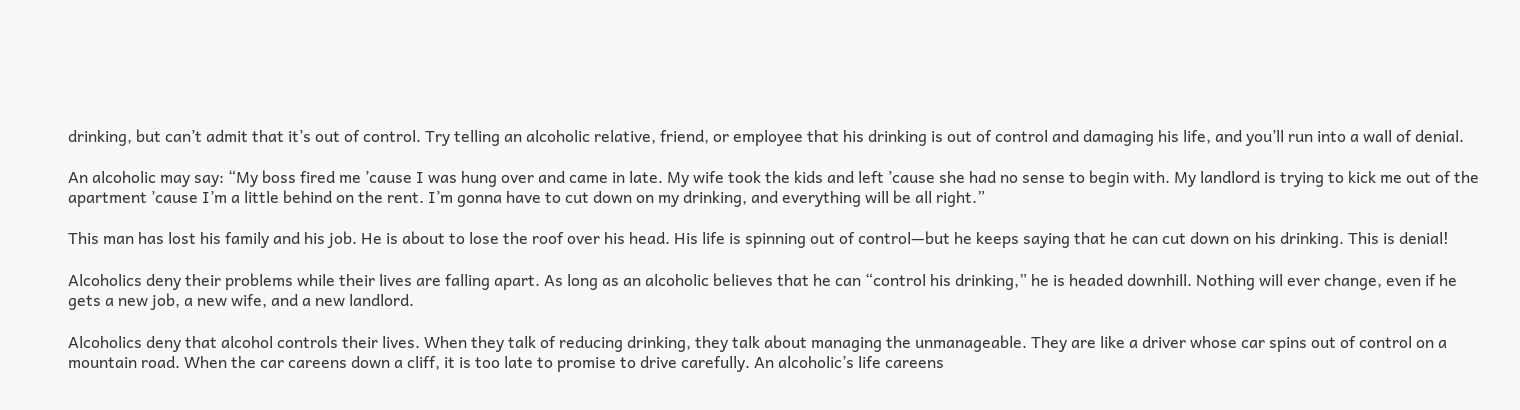drinking, but can’t admit that it’s out of control. Try telling an alcoholic relative, friend, or employee that his drinking is out of control and damaging his life, and you’ll run into a wall of denial.

An alcoholic may say: “My boss fired me ’cause I was hung over and came in late. My wife took the kids and left ’cause she had no sense to begin with. My landlord is trying to kick me out of the apartment ’cause I’m a little behind on the rent. I’m gonna have to cut down on my drinking, and everything will be all right.”

This man has lost his family and his job. He is about to lose the roof over his head. His life is spinning out of control—but he keeps saying that he can cut down on his drinking. This is denial!

Alcoholics deny their problems while their lives are falling apart. As long as an alcoholic believes that he can “control his drinking,” he is headed downhill. Nothing will ever change, even if he gets a new job, a new wife, and a new landlord.

Alcoholics deny that alcohol controls their lives. When they talk of reducing drinking, they talk about managing the unmanageable. They are like a driver whose car spins out of control on a mountain road. When the car careens down a cliff, it is too late to promise to drive carefully. An alcoholic’s life careens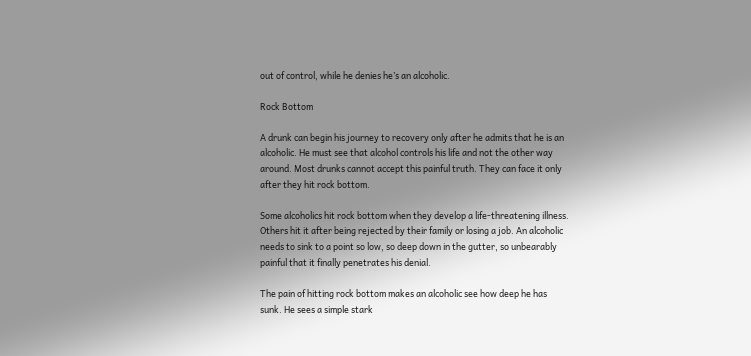out of control, while he denies he’s an alcoholic.

Rock Bottom

A drunk can begin his journey to recovery only after he admits that he is an alcoholic. He must see that alcohol controls his life and not the other way around. Most drunks cannot accept this painful truth. They can face it only after they hit rock bottom.

Some alcoholics hit rock bottom when they develop a life-threatening illness. Others hit it after being rejected by their family or losing a job. An alcoholic needs to sink to a point so low, so deep down in the gutter, so unbearably painful that it finally penetrates his denial.

The pain of hitting rock bottom makes an alcoholic see how deep he has sunk. He sees a simple stark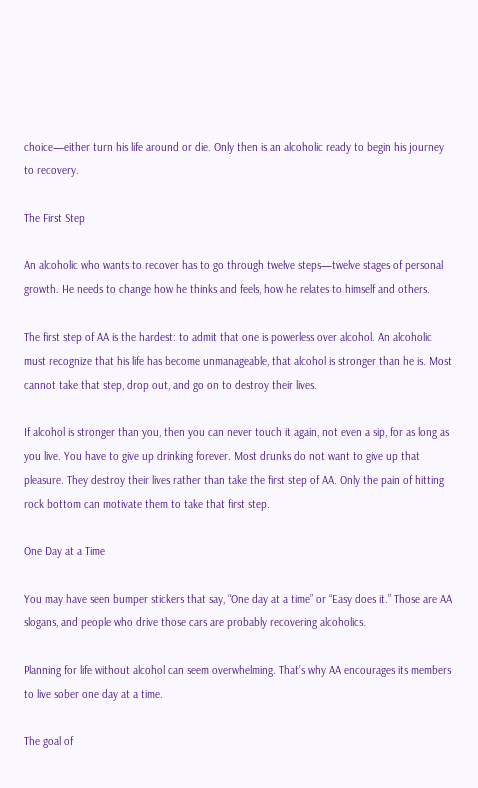choice—either turn his life around or die. Only then is an alcoholic ready to begin his journey to recovery.

The First Step

An alcoholic who wants to recover has to go through twelve steps—twelve stages of personal growth. He needs to change how he thinks and feels, how he relates to himself and others.

The first step of AA is the hardest: to admit that one is powerless over alcohol. An alcoholic must recognize that his life has become unmanageable, that alcohol is stronger than he is. Most cannot take that step, drop out, and go on to destroy their lives.

If alcohol is stronger than you, then you can never touch it again, not even a sip, for as long as you live. You have to give up drinking forever. Most drunks do not want to give up that pleasure. They destroy their lives rather than take the first step of AA. Only the pain of hitting rock bottom can motivate them to take that first step.

One Day at a Time

You may have seen bumper stickers that say, “One day at a time” or “Easy does it.” Those are AA slogans, and people who drive those cars are probably recovering alcoholics.

Planning for life without alcohol can seem overwhelming. That’s why AA encourages its members to live sober one day at a time.

The goal of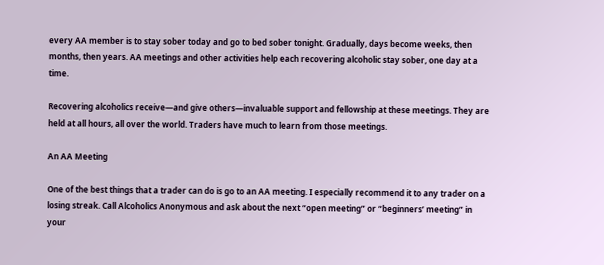every AA member is to stay sober today and go to bed sober tonight. Gradually, days become weeks, then months, then years. AA meetings and other activities help each recovering alcoholic stay sober, one day at a time.

Recovering alcoholics receive—and give others—invaluable support and fellowship at these meetings. They are held at all hours, all over the world. Traders have much to learn from those meetings.

An AA Meeting

One of the best things that a trader can do is go to an AA meeting. I especially recommend it to any trader on a losing streak. Call Alcoholics Anonymous and ask about the next “open meeting” or “beginners’ meeting” in your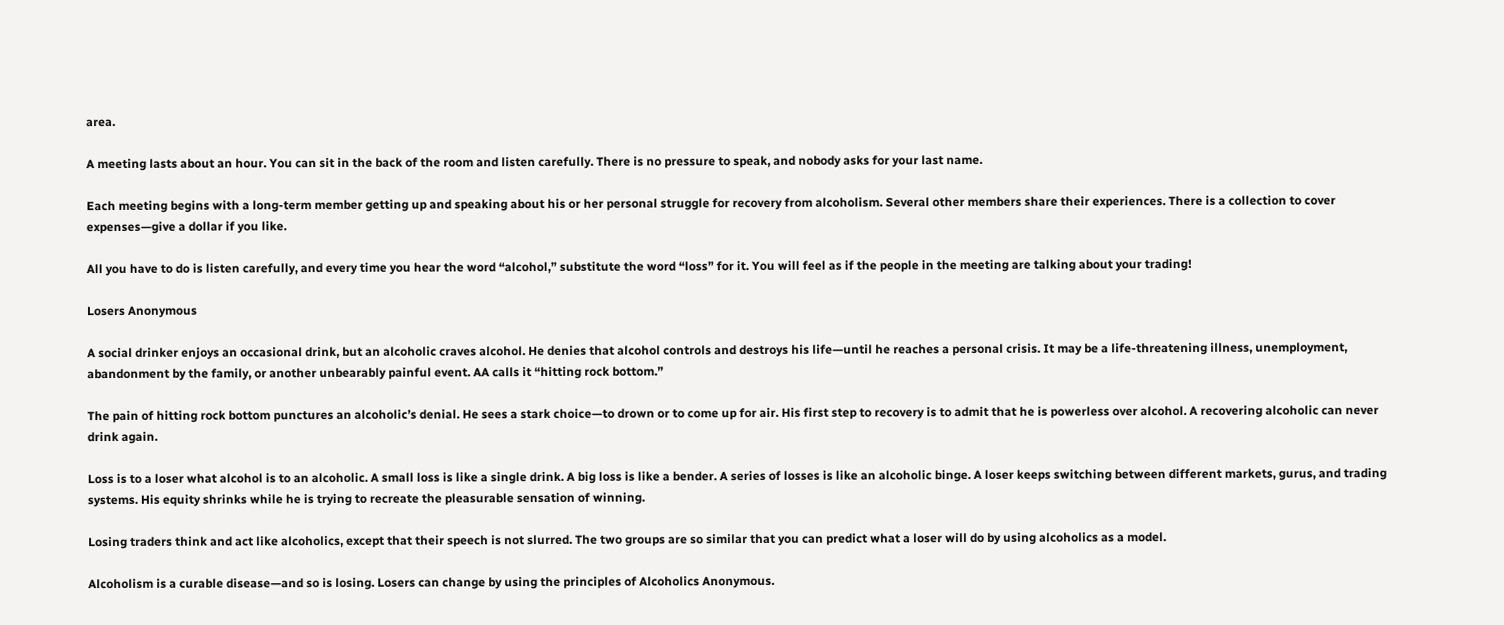area.

A meeting lasts about an hour. You can sit in the back of the room and listen carefully. There is no pressure to speak, and nobody asks for your last name.

Each meeting begins with a long-term member getting up and speaking about his or her personal struggle for recovery from alcoholism. Several other members share their experiences. There is a collection to cover expenses—give a dollar if you like.

All you have to do is listen carefully, and every time you hear the word “alcohol,” substitute the word “loss” for it. You will feel as if the people in the meeting are talking about your trading!

Losers Anonymous

A social drinker enjoys an occasional drink, but an alcoholic craves alcohol. He denies that alcohol controls and destroys his life—until he reaches a personal crisis. It may be a life-threatening illness, unemployment, abandonment by the family, or another unbearably painful event. AA calls it “hitting rock bottom.”

The pain of hitting rock bottom punctures an alcoholic’s denial. He sees a stark choice—to drown or to come up for air. His first step to recovery is to admit that he is powerless over alcohol. A recovering alcoholic can never drink again.

Loss is to a loser what alcohol is to an alcoholic. A small loss is like a single drink. A big loss is like a bender. A series of losses is like an alcoholic binge. A loser keeps switching between different markets, gurus, and trading systems. His equity shrinks while he is trying to recreate the pleasurable sensation of winning.

Losing traders think and act like alcoholics, except that their speech is not slurred. The two groups are so similar that you can predict what a loser will do by using alcoholics as a model.

Alcoholism is a curable disease—and so is losing. Losers can change by using the principles of Alcoholics Anonymous.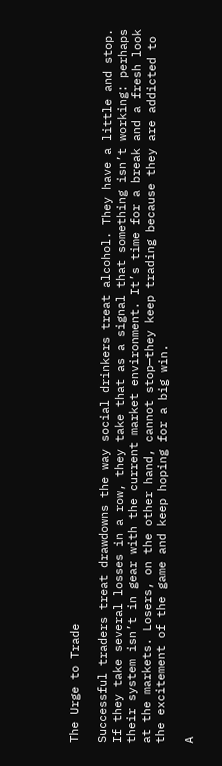The Urge to Trade

Successful traders treat drawdowns the way social drinkers treat alcohol. They have a little and stop. If they take several losses in a row, they take that as a signal that something isn’t working: perhaps their system isn’t in gear with the current market environment. It’s time for a break and a fresh look at the markets. Losers, on the other hand, cannot stop—they keep trading because they are addicted to the excitement of the game and keep hoping for a big win.

A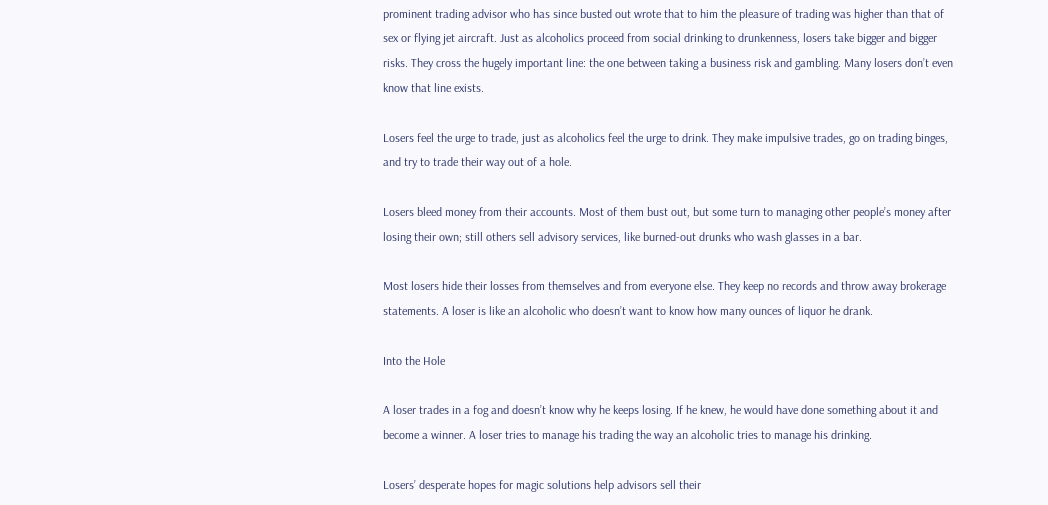prominent trading advisor who has since busted out wrote that to him the pleasure of trading was higher than that of sex or flying jet aircraft. Just as alcoholics proceed from social drinking to drunkenness, losers take bigger and bigger risks. They cross the hugely important line: the one between taking a business risk and gambling. Many losers don’t even know that line exists.

Losers feel the urge to trade, just as alcoholics feel the urge to drink. They make impulsive trades, go on trading binges, and try to trade their way out of a hole.

Losers bleed money from their accounts. Most of them bust out, but some turn to managing other people’s money after losing their own; still others sell advisory services, like burned-out drunks who wash glasses in a bar.

Most losers hide their losses from themselves and from everyone else. They keep no records and throw away brokerage statements. A loser is like an alcoholic who doesn’t want to know how many ounces of liquor he drank.

Into the Hole

A loser trades in a fog and doesn’t know why he keeps losing. If he knew, he would have done something about it and become a winner. A loser tries to manage his trading the way an alcoholic tries to manage his drinking.

Losers’ desperate hopes for magic solutions help advisors sell their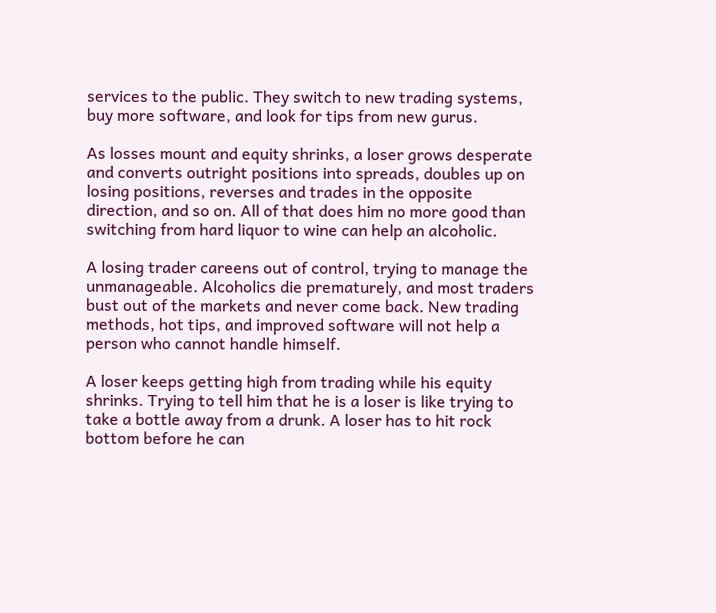services to the public. They switch to new trading systems, buy more software, and look for tips from new gurus.

As losses mount and equity shrinks, a loser grows desperate and converts outright positions into spreads, doubles up on losing positions, reverses and trades in the opposite direction, and so on. All of that does him no more good than switching from hard liquor to wine can help an alcoholic.

A losing trader careens out of control, trying to manage the unmanageable. Alcoholics die prematurely, and most traders bust out of the markets and never come back. New trading methods, hot tips, and improved software will not help a person who cannot handle himself.

A loser keeps getting high from trading while his equity shrinks. Trying to tell him that he is a loser is like trying to take a bottle away from a drunk. A loser has to hit rock bottom before he can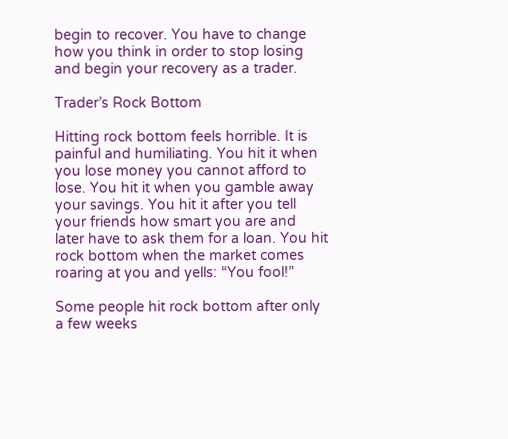begin to recover. You have to change how you think in order to stop losing and begin your recovery as a trader.

Trader’s Rock Bottom

Hitting rock bottom feels horrible. It is painful and humiliating. You hit it when you lose money you cannot afford to lose. You hit it when you gamble away your savings. You hit it after you tell your friends how smart you are and later have to ask them for a loan. You hit rock bottom when the market comes roaring at you and yells: “You fool!”

Some people hit rock bottom after only a few weeks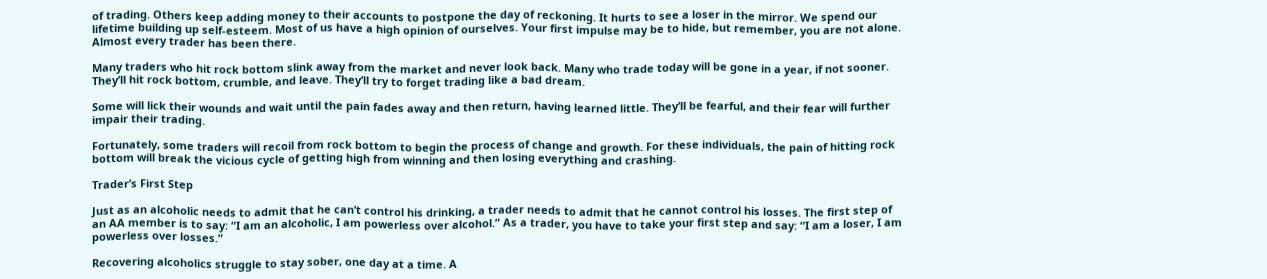of trading. Others keep adding money to their accounts to postpone the day of reckoning. It hurts to see a loser in the mirror. We spend our lifetime building up self-esteem. Most of us have a high opinion of ourselves. Your first impulse may be to hide, but remember, you are not alone. Almost every trader has been there.

Many traders who hit rock bottom slink away from the market and never look back. Many who trade today will be gone in a year, if not sooner. They’ll hit rock bottom, crumble, and leave. They’ll try to forget trading like a bad dream.

Some will lick their wounds and wait until the pain fades away and then return, having learned little. They’ll be fearful, and their fear will further impair their trading.

Fortunately, some traders will recoil from rock bottom to begin the process of change and growth. For these individuals, the pain of hitting rock bottom will break the vicious cycle of getting high from winning and then losing everything and crashing.

Trader’s First Step

Just as an alcoholic needs to admit that he can’t control his drinking, a trader needs to admit that he cannot control his losses. The first step of an AA member is to say: “I am an alcoholic, I am powerless over alcohol.” As a trader, you have to take your first step and say: “I am a loser, I am powerless over losses.”

Recovering alcoholics struggle to stay sober, one day at a time. A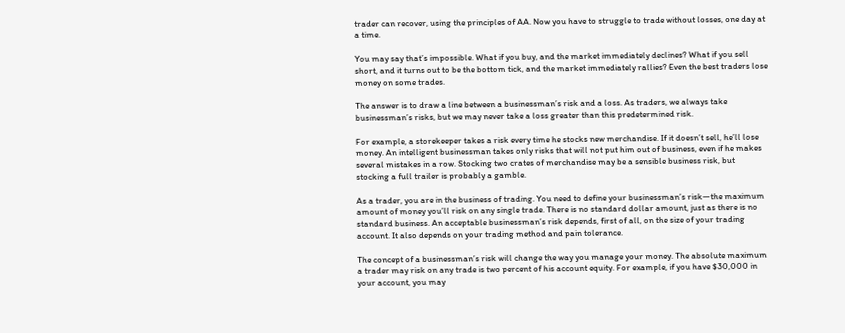trader can recover, using the principles of AA. Now you have to struggle to trade without losses, one day at a time.

You may say that’s impossible. What if you buy, and the market immediately declines? What if you sell short, and it turns out to be the bottom tick, and the market immediately rallies? Even the best traders lose money on some trades.

The answer is to draw a line between a businessman’s risk and a loss. As traders, we always take businessman’s risks, but we may never take a loss greater than this predetermined risk.

For example, a storekeeper takes a risk every time he stocks new merchandise. If it doesn’t sell, he’ll lose money. An intelligent businessman takes only risks that will not put him out of business, even if he makes several mistakes in a row. Stocking two crates of merchandise may be a sensible business risk, but stocking a full trailer is probably a gamble.

As a trader, you are in the business of trading. You need to define your businessman’s risk—the maximum amount of money you’ll risk on any single trade. There is no standard dollar amount, just as there is no standard business. An acceptable businessman’s risk depends, first of all, on the size of your trading account. It also depends on your trading method and pain tolerance.

The concept of a businessman’s risk will change the way you manage your money. The absolute maximum a trader may risk on any trade is two percent of his account equity. For example, if you have $30,000 in your account, you may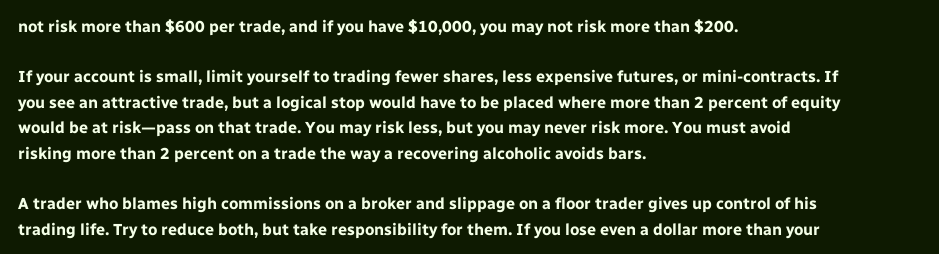not risk more than $600 per trade, and if you have $10,000, you may not risk more than $200.

If your account is small, limit yourself to trading fewer shares, less expensive futures, or mini-contracts. If you see an attractive trade, but a logical stop would have to be placed where more than 2 percent of equity would be at risk—pass on that trade. You may risk less, but you may never risk more. You must avoid risking more than 2 percent on a trade the way a recovering alcoholic avoids bars.

A trader who blames high commissions on a broker and slippage on a floor trader gives up control of his trading life. Try to reduce both, but take responsibility for them. If you lose even a dollar more than your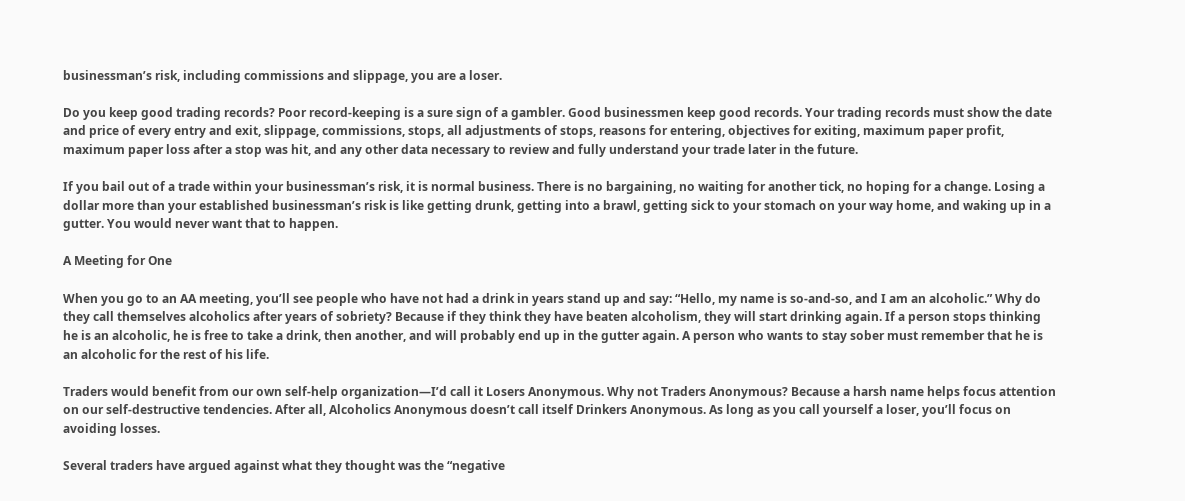businessman’s risk, including commissions and slippage, you are a loser.

Do you keep good trading records? Poor record-keeping is a sure sign of a gambler. Good businessmen keep good records. Your trading records must show the date and price of every entry and exit, slippage, commissions, stops, all adjustments of stops, reasons for entering, objectives for exiting, maximum paper profit, maximum paper loss after a stop was hit, and any other data necessary to review and fully understand your trade later in the future.

If you bail out of a trade within your businessman’s risk, it is normal business. There is no bargaining, no waiting for another tick, no hoping for a change. Losing a dollar more than your established businessman’s risk is like getting drunk, getting into a brawl, getting sick to your stomach on your way home, and waking up in a gutter. You would never want that to happen.

A Meeting for One

When you go to an AA meeting, you’ll see people who have not had a drink in years stand up and say: “Hello, my name is so-and-so, and I am an alcoholic.” Why do they call themselves alcoholics after years of sobriety? Because if they think they have beaten alcoholism, they will start drinking again. If a person stops thinking he is an alcoholic, he is free to take a drink, then another, and will probably end up in the gutter again. A person who wants to stay sober must remember that he is an alcoholic for the rest of his life.

Traders would benefit from our own self-help organization—I’d call it Losers Anonymous. Why not Traders Anonymous? Because a harsh name helps focus attention on our self-destructive tendencies. After all, Alcoholics Anonymous doesn’t call itself Drinkers Anonymous. As long as you call yourself a loser, you’ll focus on avoiding losses.

Several traders have argued against what they thought was the “negative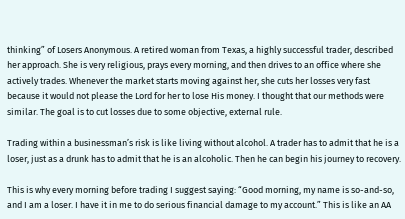thinking” of Losers Anonymous. A retired woman from Texas, a highly successful trader, described her approach. She is very religious, prays every morning, and then drives to an office where she actively trades. Whenever the market starts moving against her, she cuts her losses very fast because it would not please the Lord for her to lose His money. I thought that our methods were similar. The goal is to cut losses due to some objective, external rule.

Trading within a businessman’s risk is like living without alcohol. A trader has to admit that he is a loser, just as a drunk has to admit that he is an alcoholic. Then he can begin his journey to recovery.

This is why every morning before trading I suggest saying: “Good morning, my name is so-and-so, and I am a loser. I have it in me to do serious financial damage to my account.” This is like an AA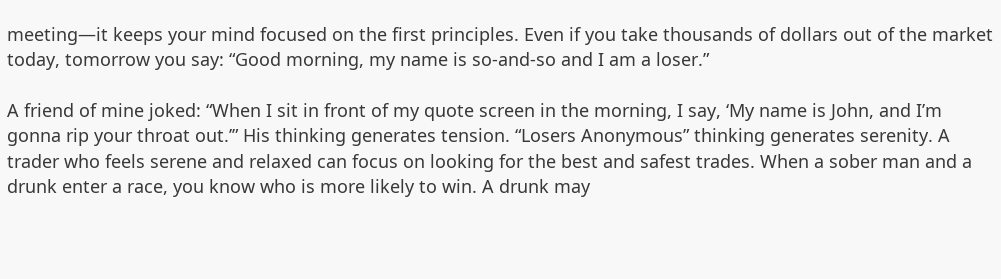meeting—it keeps your mind focused on the first principles. Even if you take thousands of dollars out of the market today, tomorrow you say: “Good morning, my name is so-and-so and I am a loser.”

A friend of mine joked: “When I sit in front of my quote screen in the morning, I say, ‘My name is John, and I’m gonna rip your throat out.’” His thinking generates tension. “Losers Anonymous” thinking generates serenity. A trader who feels serene and relaxed can focus on looking for the best and safest trades. When a sober man and a drunk enter a race, you know who is more likely to win. A drunk may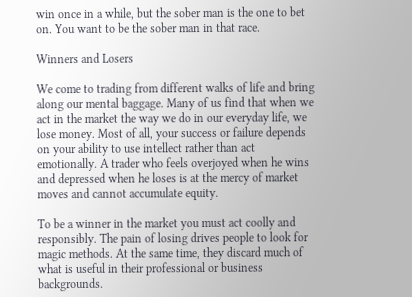win once in a while, but the sober man is the one to bet on. You want to be the sober man in that race.

Winners and Losers

We come to trading from different walks of life and bring along our mental baggage. Many of us find that when we act in the market the way we do in our everyday life, we lose money. Most of all, your success or failure depends on your ability to use intellect rather than act emotionally. A trader who feels overjoyed when he wins and depressed when he loses is at the mercy of market moves and cannot accumulate equity.

To be a winner in the market you must act coolly and responsibly. The pain of losing drives people to look for magic methods. At the same time, they discard much of what is useful in their professional or business backgrounds.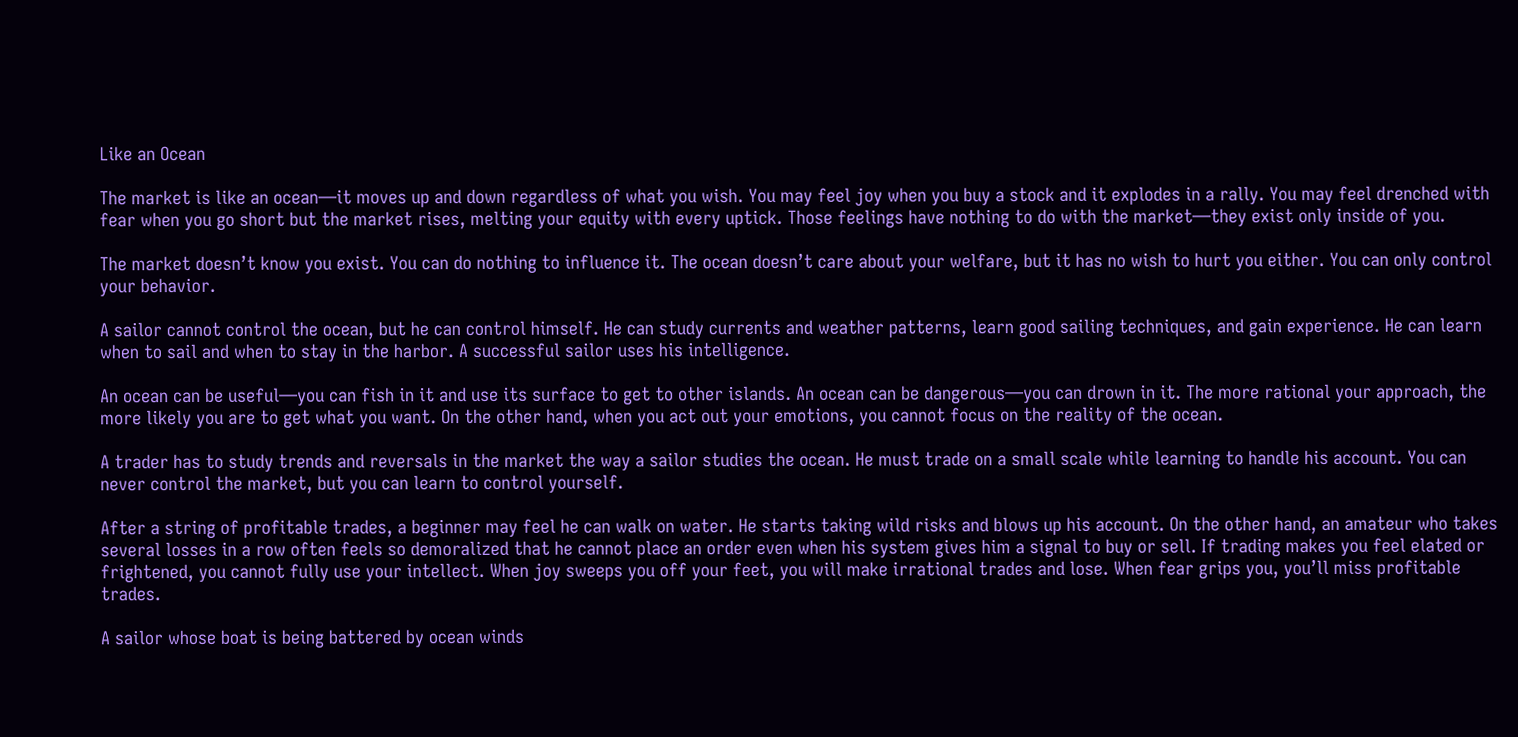Like an Ocean

The market is like an ocean—it moves up and down regardless of what you wish. You may feel joy when you buy a stock and it explodes in a rally. You may feel drenched with fear when you go short but the market rises, melting your equity with every uptick. Those feelings have nothing to do with the market—they exist only inside of you.

The market doesn’t know you exist. You can do nothing to influence it. The ocean doesn’t care about your welfare, but it has no wish to hurt you either. You can only control your behavior.

A sailor cannot control the ocean, but he can control himself. He can study currents and weather patterns, learn good sailing techniques, and gain experience. He can learn when to sail and when to stay in the harbor. A successful sailor uses his intelligence.

An ocean can be useful—you can fish in it and use its surface to get to other islands. An ocean can be dangerous—you can drown in it. The more rational your approach, the more likely you are to get what you want. On the other hand, when you act out your emotions, you cannot focus on the reality of the ocean.

A trader has to study trends and reversals in the market the way a sailor studies the ocean. He must trade on a small scale while learning to handle his account. You can never control the market, but you can learn to control yourself.

After a string of profitable trades, a beginner may feel he can walk on water. He starts taking wild risks and blows up his account. On the other hand, an amateur who takes several losses in a row often feels so demoralized that he cannot place an order even when his system gives him a signal to buy or sell. If trading makes you feel elated or frightened, you cannot fully use your intellect. When joy sweeps you off your feet, you will make irrational trades and lose. When fear grips you, you’ll miss profitable trades.

A sailor whose boat is being battered by ocean winds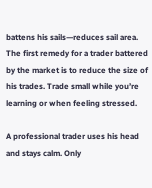battens his sails—reduces sail area. The first remedy for a trader battered by the market is to reduce the size of his trades. Trade small while you’re learning or when feeling stressed.

A professional trader uses his head and stays calm. Only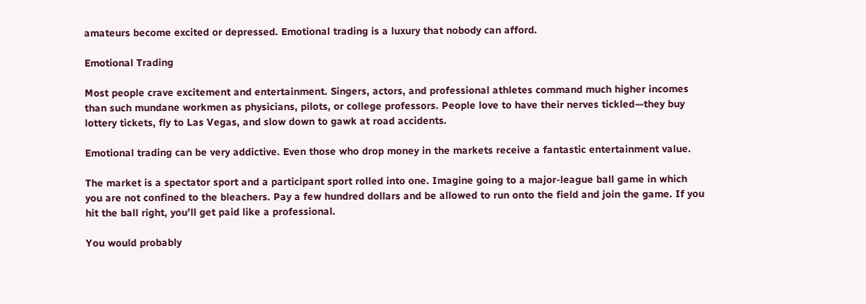amateurs become excited or depressed. Emotional trading is a luxury that nobody can afford.

Emotional Trading

Most people crave excitement and entertainment. Singers, actors, and professional athletes command much higher incomes than such mundane workmen as physicians, pilots, or college professors. People love to have their nerves tickled—they buy lottery tickets, fly to Las Vegas, and slow down to gawk at road accidents.

Emotional trading can be very addictive. Even those who drop money in the markets receive a fantastic entertainment value.

The market is a spectator sport and a participant sport rolled into one. Imagine going to a major-league ball game in which you are not confined to the bleachers. Pay a few hundred dollars and be allowed to run onto the field and join the game. If you hit the ball right, you’ll get paid like a professional.

You would probably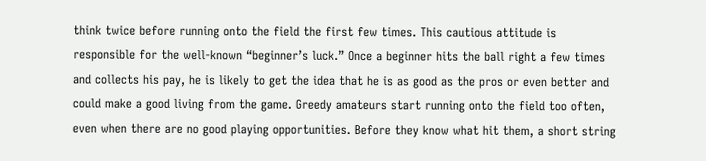think twice before running onto the field the first few times. This cautious attitude is responsible for the well-known “beginner’s luck.” Once a beginner hits the ball right a few times and collects his pay, he is likely to get the idea that he is as good as the pros or even better and could make a good living from the game. Greedy amateurs start running onto the field too often, even when there are no good playing opportunities. Before they know what hit them, a short string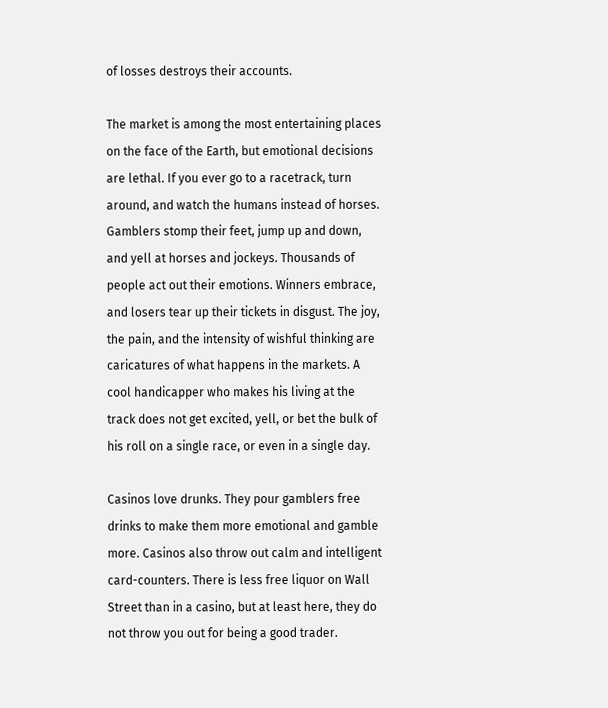of losses destroys their accounts.

The market is among the most entertaining places on the face of the Earth, but emotional decisions are lethal. If you ever go to a racetrack, turn around, and watch the humans instead of horses. Gamblers stomp their feet, jump up and down, and yell at horses and jockeys. Thousands of people act out their emotions. Winners embrace, and losers tear up their tickets in disgust. The joy, the pain, and the intensity of wishful thinking are caricatures of what happens in the markets. A cool handicapper who makes his living at the track does not get excited, yell, or bet the bulk of his roll on a single race, or even in a single day.

Casinos love drunks. They pour gamblers free drinks to make them more emotional and gamble more. Casinos also throw out calm and intelligent card-counters. There is less free liquor on Wall Street than in a casino, but at least here, they do not throw you out for being a good trader.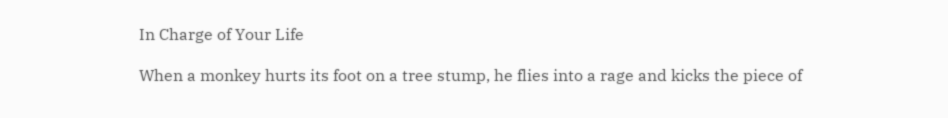In Charge of Your Life

When a monkey hurts its foot on a tree stump, he flies into a rage and kicks the piece of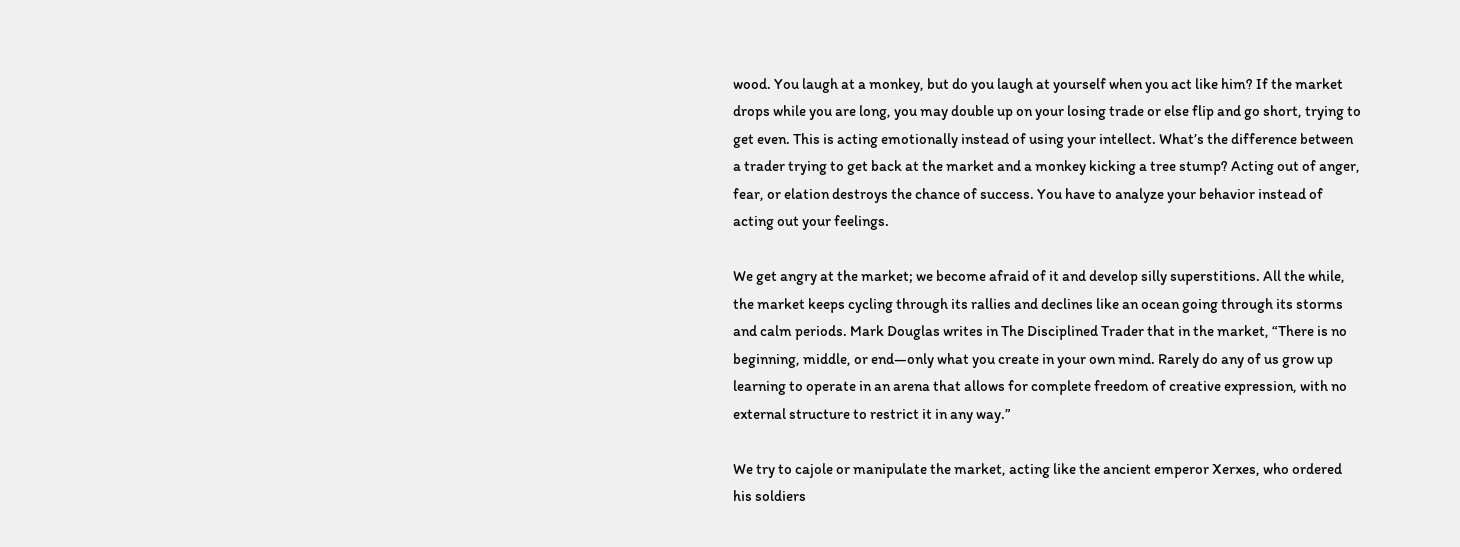wood. You laugh at a monkey, but do you laugh at yourself when you act like him? If the market drops while you are long, you may double up on your losing trade or else flip and go short, trying to get even. This is acting emotionally instead of using your intellect. What’s the difference between a trader trying to get back at the market and a monkey kicking a tree stump? Acting out of anger, fear, or elation destroys the chance of success. You have to analyze your behavior instead of acting out your feelings.

We get angry at the market; we become afraid of it and develop silly superstitions. All the while, the market keeps cycling through its rallies and declines like an ocean going through its storms and calm periods. Mark Douglas writes in The Disciplined Trader that in the market, “There is no beginning, middle, or end—only what you create in your own mind. Rarely do any of us grow up learning to operate in an arena that allows for complete freedom of creative expression, with no external structure to restrict it in any way.”

We try to cajole or manipulate the market, acting like the ancient emperor Xerxes, who ordered his soldiers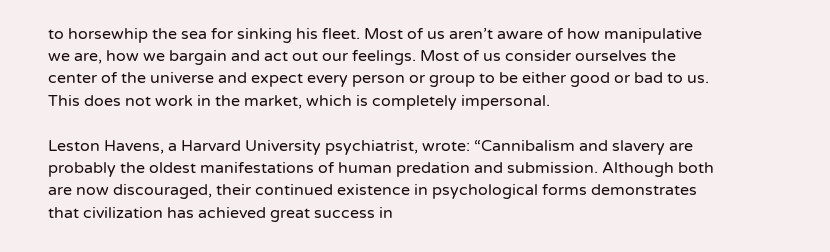to horsewhip the sea for sinking his fleet. Most of us aren’t aware of how manipulative we are, how we bargain and act out our feelings. Most of us consider ourselves the center of the universe and expect every person or group to be either good or bad to us. This does not work in the market, which is completely impersonal.

Leston Havens, a Harvard University psychiatrist, wrote: “Cannibalism and slavery are probably the oldest manifestations of human predation and submission. Although both are now discouraged, their continued existence in psychological forms demonstrates that civilization has achieved great success in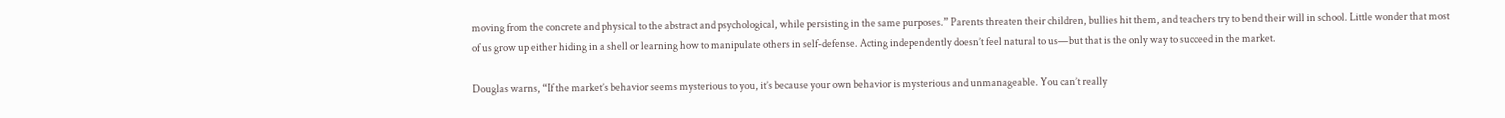moving from the concrete and physical to the abstract and psychological, while persisting in the same purposes.” Parents threaten their children, bullies hit them, and teachers try to bend their will in school. Little wonder that most of us grow up either hiding in a shell or learning how to manipulate others in self-defense. Acting independently doesn’t feel natural to us—but that is the only way to succeed in the market.

Douglas warns, “If the market’s behavior seems mysterious to you, it’s because your own behavior is mysterious and unmanageable. You can’t really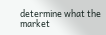determine what the market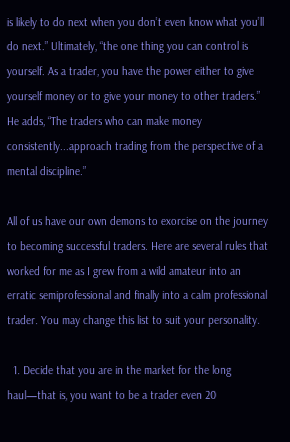is likely to do next when you don’t even know what you’ll do next.” Ultimately, “the one thing you can control is yourself. As a trader, you have the power either to give yourself money or to give your money to other traders.” He adds, “The traders who can make money consistently...approach trading from the perspective of a mental discipline.”

All of us have our own demons to exorcise on the journey to becoming successful traders. Here are several rules that worked for me as I grew from a wild amateur into an erratic semiprofessional and finally into a calm professional trader. You may change this list to suit your personality.

  1. Decide that you are in the market for the long haul—that is, you want to be a trader even 20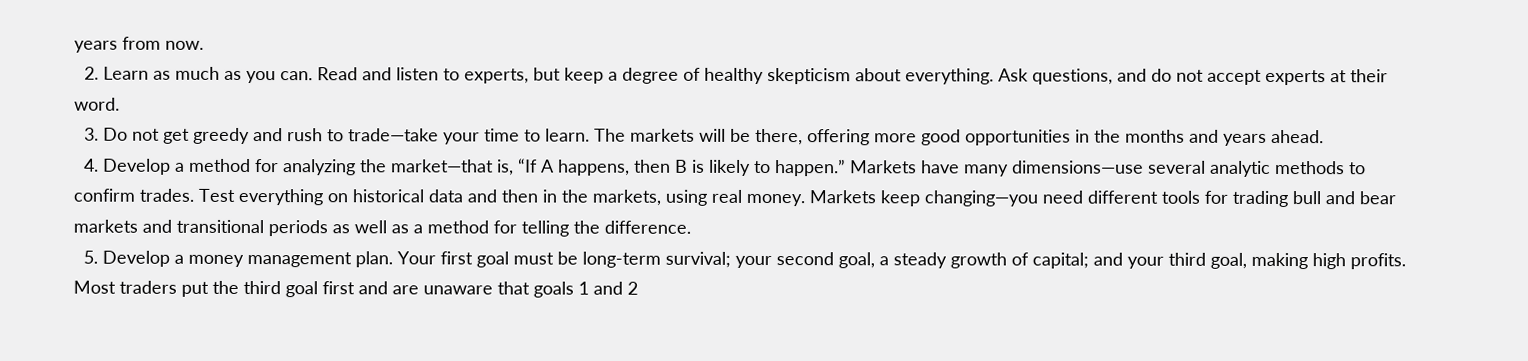years from now.
  2. Learn as much as you can. Read and listen to experts, but keep a degree of healthy skepticism about everything. Ask questions, and do not accept experts at their word.
  3. Do not get greedy and rush to trade—take your time to learn. The markets will be there, offering more good opportunities in the months and years ahead.
  4. Develop a method for analyzing the market—that is, “If A happens, then B is likely to happen.” Markets have many dimensions—use several analytic methods to confirm trades. Test everything on historical data and then in the markets, using real money. Markets keep changing—you need different tools for trading bull and bear markets and transitional periods as well as a method for telling the difference.
  5. Develop a money management plan. Your first goal must be long-term survival; your second goal, a steady growth of capital; and your third goal, making high profits. Most traders put the third goal first and are unaware that goals 1 and 2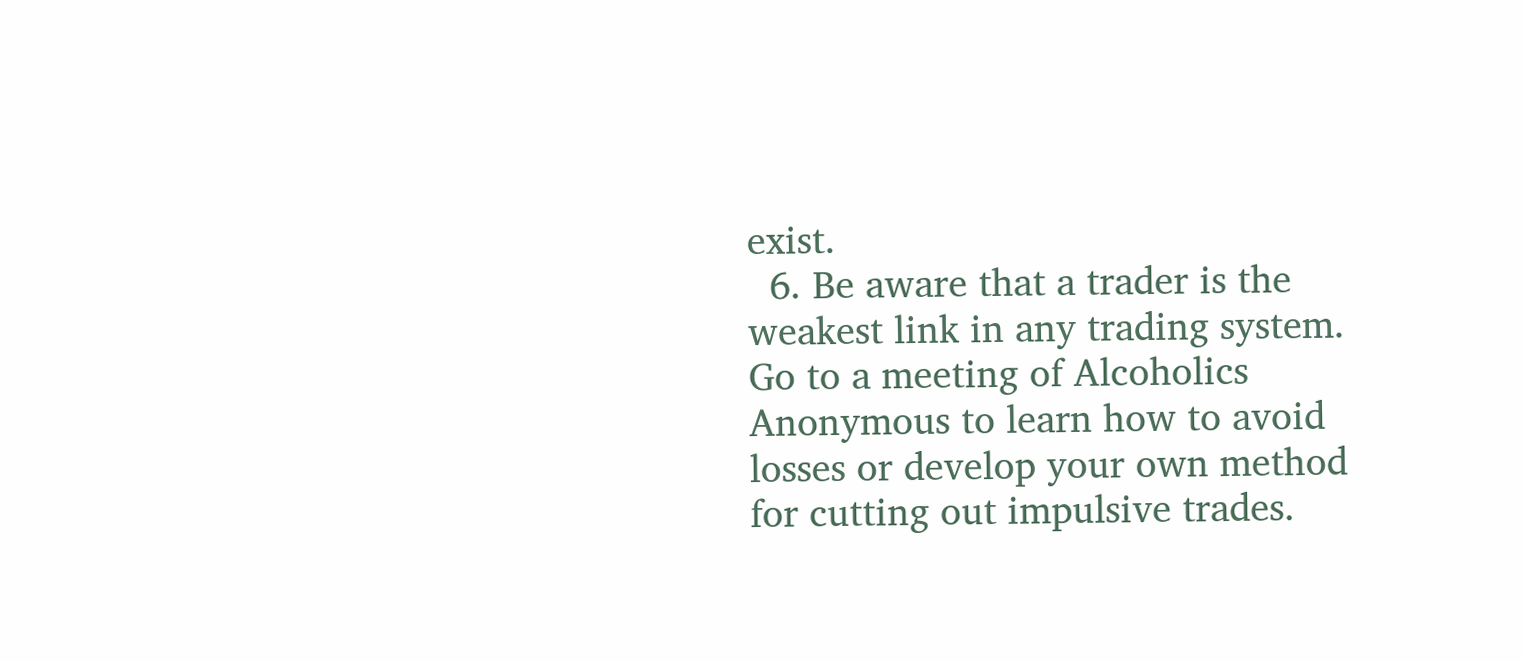exist.
  6. Be aware that a trader is the weakest link in any trading system. Go to a meeting of Alcoholics Anonymous to learn how to avoid losses or develop your own method for cutting out impulsive trades.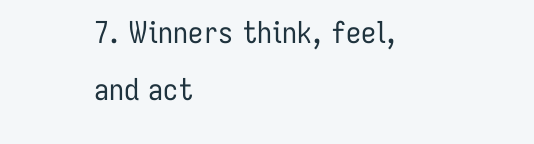7. Winners think, feel, and act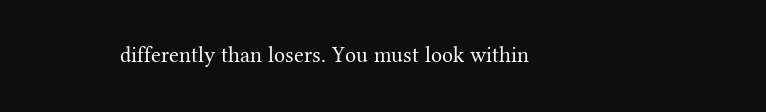differently than losers. You must look within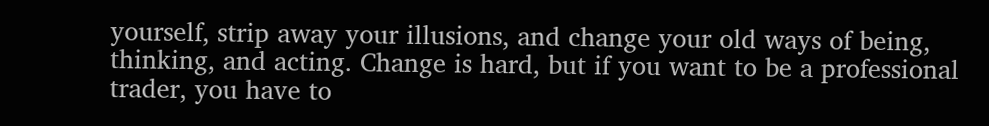yourself, strip away your illusions, and change your old ways of being, thinking, and acting. Change is hard, but if you want to be a professional trader, you have to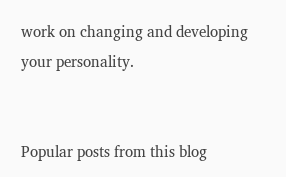work on changing and developing your personality.


Popular posts from this blog